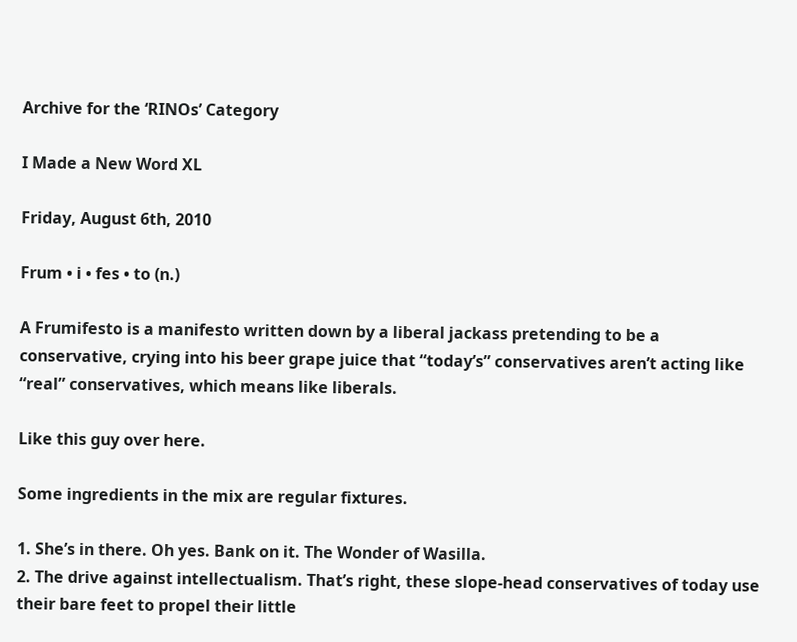Archive for the ‘RINOs’ Category

I Made a New Word XL

Friday, August 6th, 2010

Frum • i • fes • to (n.)

A Frumifesto is a manifesto written down by a liberal jackass pretending to be a conservative, crying into his beer grape juice that “today’s” conservatives aren’t acting like “real” conservatives, which means like liberals.

Like this guy over here.

Some ingredients in the mix are regular fixtures.

1. She’s in there. Oh yes. Bank on it. The Wonder of Wasilla.
2. The drive against intellectualism. That’s right, these slope-head conservatives of today use their bare feet to propel their little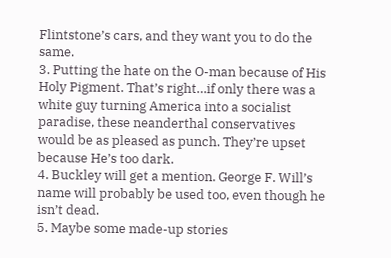Flintstone’s cars, and they want you to do the same.
3. Putting the hate on the O-man because of His Holy Pigment. That’s right…if only there was a white guy turning America into a socialist paradise, these neanderthal conservatives would be as pleased as punch. They’re upset because He’s too dark.
4. Buckley will get a mention. George F. Will’s name will probably be used too, even though he isn’t dead.
5. Maybe some made-up stories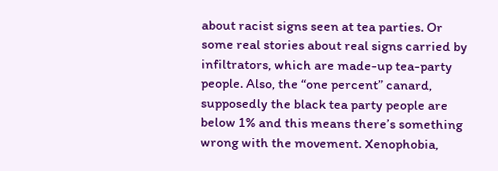about racist signs seen at tea parties. Or some real stories about real signs carried by infiltrators, which are made-up tea-party people. Also, the “one percent” canard, supposedly the black tea party people are below 1% and this means there’s something wrong with the movement. Xenophobia,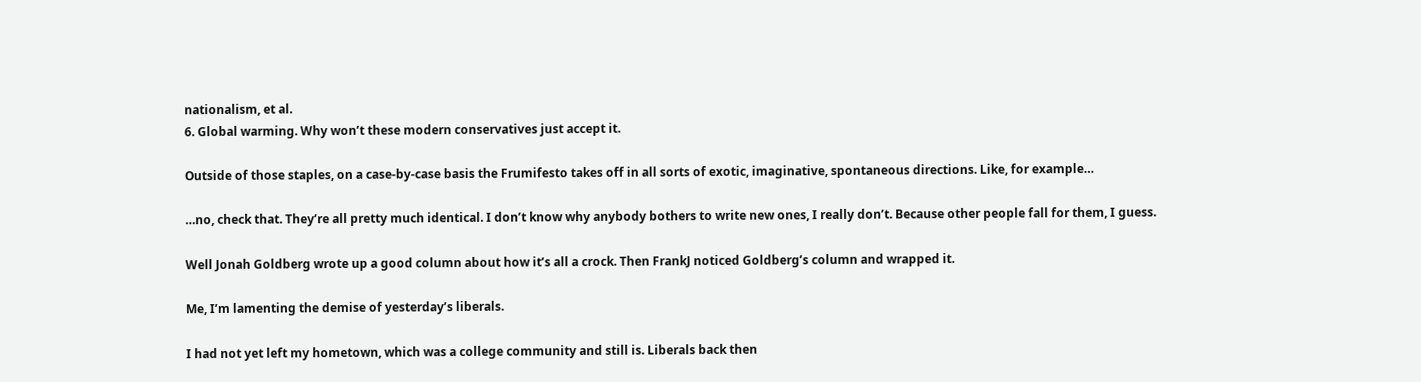nationalism, et al.
6. Global warming. Why won’t these modern conservatives just accept it.

Outside of those staples, on a case-by-case basis the Frumifesto takes off in all sorts of exotic, imaginative, spontaneous directions. Like, for example…

…no, check that. They’re all pretty much identical. I don’t know why anybody bothers to write new ones, I really don’t. Because other people fall for them, I guess.

Well Jonah Goldberg wrote up a good column about how it’s all a crock. Then FrankJ noticed Goldberg’s column and wrapped it.

Me, I’m lamenting the demise of yesterday’s liberals.

I had not yet left my hometown, which was a college community and still is. Liberals back then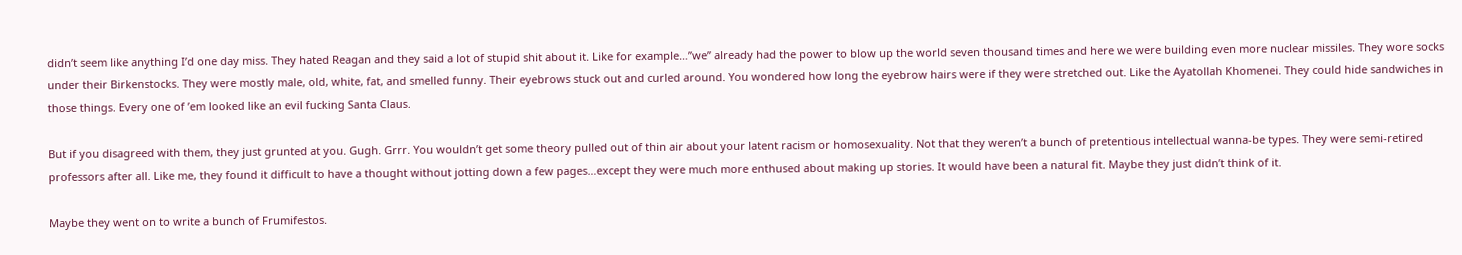didn’t seem like anything I’d one day miss. They hated Reagan and they said a lot of stupid shit about it. Like for example…”we” already had the power to blow up the world seven thousand times and here we were building even more nuclear missiles. They wore socks under their Birkenstocks. They were mostly male, old, white, fat, and smelled funny. Their eyebrows stuck out and curled around. You wondered how long the eyebrow hairs were if they were stretched out. Like the Ayatollah Khomenei. They could hide sandwiches in those things. Every one of ’em looked like an evil fucking Santa Claus.

But if you disagreed with them, they just grunted at you. Gugh. Grrr. You wouldn’t get some theory pulled out of thin air about your latent racism or homosexuality. Not that they weren’t a bunch of pretentious intellectual wanna-be types. They were semi-retired professors after all. Like me, they found it difficult to have a thought without jotting down a few pages…except they were much more enthused about making up stories. It would have been a natural fit. Maybe they just didn’t think of it.

Maybe they went on to write a bunch of Frumifestos.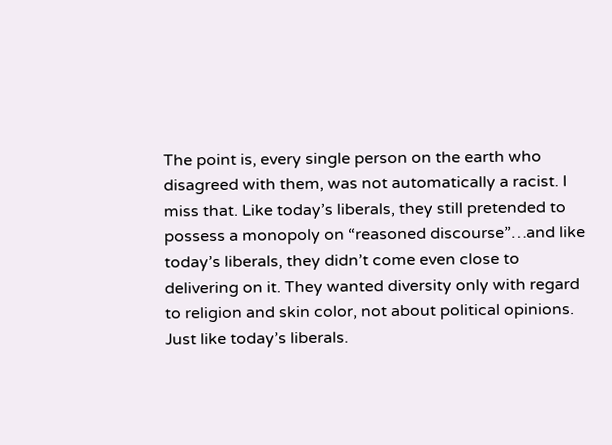The point is, every single person on the earth who disagreed with them, was not automatically a racist. I miss that. Like today’s liberals, they still pretended to possess a monopoly on “reasoned discourse”…and like today’s liberals, they didn’t come even close to delivering on it. They wanted diversity only with regard to religion and skin color, not about political opinions. Just like today’s liberals.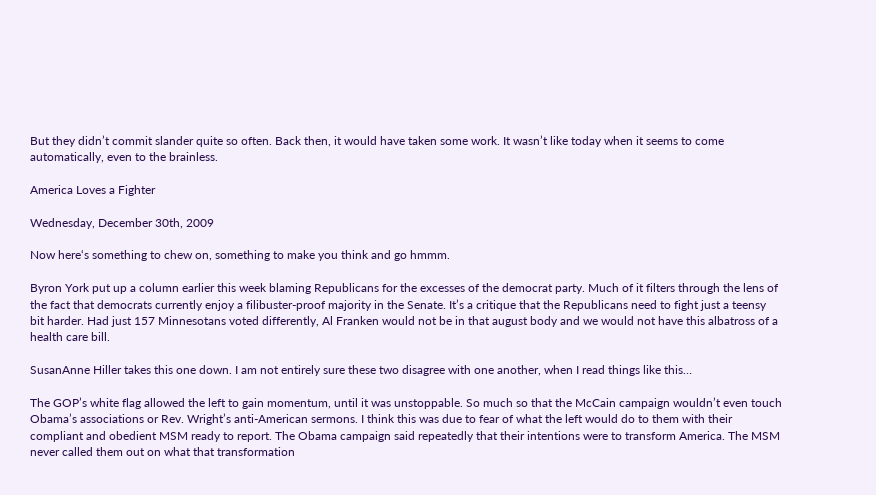But they didn’t commit slander quite so often. Back then, it would have taken some work. It wasn’t like today when it seems to come automatically, even to the brainless.

America Loves a Fighter

Wednesday, December 30th, 2009

Now here‘s something to chew on, something to make you think and go hmmm.

Byron York put up a column earlier this week blaming Republicans for the excesses of the democrat party. Much of it filters through the lens of the fact that democrats currently enjoy a filibuster-proof majority in the Senate. It’s a critique that the Republicans need to fight just a teensy bit harder. Had just 157 Minnesotans voted differently, Al Franken would not be in that august body and we would not have this albatross of a health care bill.

SusanAnne Hiller takes this one down. I am not entirely sure these two disagree with one another, when I read things like this…

The GOP’s white flag allowed the left to gain momentum, until it was unstoppable. So much so that the McCain campaign wouldn’t even touch Obama’s associations or Rev. Wright’s anti-American sermons. I think this was due to fear of what the left would do to them with their compliant and obedient MSM ready to report. The Obama campaign said repeatedly that their intentions were to transform America. The MSM never called them out on what that transformation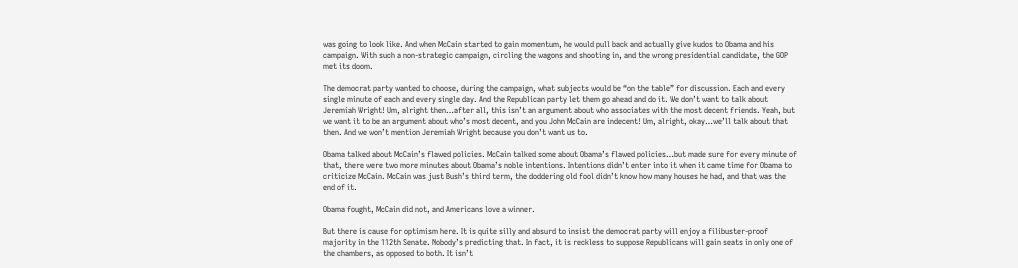was going to look like. And when McCain started to gain momentum, he would pull back and actually give kudos to Obama and his campaign. With such a non-strategic campaign, circling the wagons and shooting in, and the wrong presidential candidate, the GOP met its doom.

The democrat party wanted to choose, during the campaign, what subjects would be “on the table” for discussion. Each and every single minute of each and every single day. And the Republican party let them go ahead and do it. We don’t want to talk about Jeremiah Wright! Um, alright then…after all, this isn’t an argument about who associates with the most decent friends. Yeah, but we want it to be an argument about who’s most decent, and you John McCain are indecent! Um, alright, okay…we’ll talk about that then. And we won’t mention Jeremiah Wright because you don’t want us to.

Obama talked about McCain’s flawed policies. McCain talked some about Obama’s flawed policies…but made sure for every minute of that, there were two more minutes about Obama’s noble intentions. Intentions didn’t enter into it when it came time for Obama to criticize McCain. McCain was just Bush’s third term, the doddering old fool didn’t know how many houses he had, and that was the end of it.

Obama fought, McCain did not, and Americans love a winner.

But there is cause for optimism here. It is quite silly and absurd to insist the democrat party will enjoy a filibuster-proof majority in the 112th Senate. Nobody’s predicting that. In fact, it is reckless to suppose Republicans will gain seats in only one of the chambers, as opposed to both. It isn’t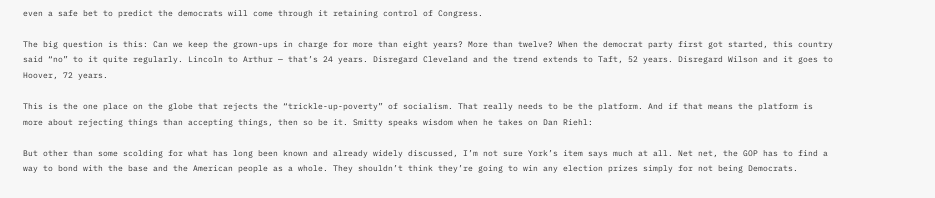even a safe bet to predict the democrats will come through it retaining control of Congress.

The big question is this: Can we keep the grown-ups in charge for more than eight years? More than twelve? When the democrat party first got started, this country said “no” to it quite regularly. Lincoln to Arthur — that’s 24 years. Disregard Cleveland and the trend extends to Taft, 52 years. Disregard Wilson and it goes to Hoover, 72 years.

This is the one place on the globe that rejects the “trickle-up-poverty” of socialism. That really needs to be the platform. And if that means the platform is more about rejecting things than accepting things, then so be it. Smitty speaks wisdom when he takes on Dan Riehl:

But other than some scolding for what has long been known and already widely discussed, I’m not sure York’s item says much at all. Net net, the GOP has to find a way to bond with the base and the American people as a whole. They shouldn’t think they’re going to win any election prizes simply for not being Democrats.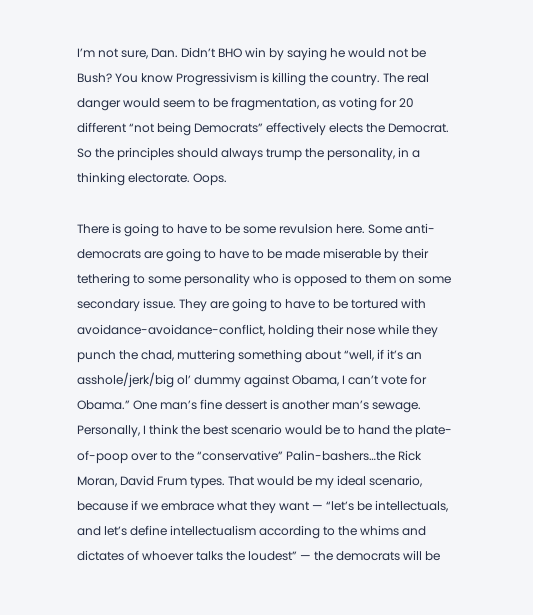I’m not sure, Dan. Didn’t BHO win by saying he would not be Bush? You know Progressivism is killing the country. The real danger would seem to be fragmentation, as voting for 20 different “not being Democrats” effectively elects the Democrat. So the principles should always trump the personality, in a thinking electorate. Oops.

There is going to have to be some revulsion here. Some anti-democrats are going to have to be made miserable by their tethering to some personality who is opposed to them on some secondary issue. They are going to have to be tortured with avoidance-avoidance-conflict, holding their nose while they punch the chad, muttering something about “well, if it’s an asshole/jerk/big ol’ dummy against Obama, I can’t vote for Obama.” One man’s fine dessert is another man’s sewage. Personally, I think the best scenario would be to hand the plate-of-poop over to the “conservative” Palin-bashers…the Rick Moran, David Frum types. That would be my ideal scenario, because if we embrace what they want — “let’s be intellectuals, and let’s define intellectualism according to the whims and dictates of whoever talks the loudest” — the democrats will be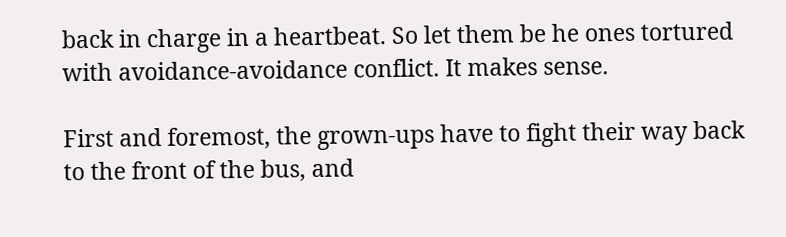back in charge in a heartbeat. So let them be he ones tortured with avoidance-avoidance conflict. It makes sense.

First and foremost, the grown-ups have to fight their way back to the front of the bus, and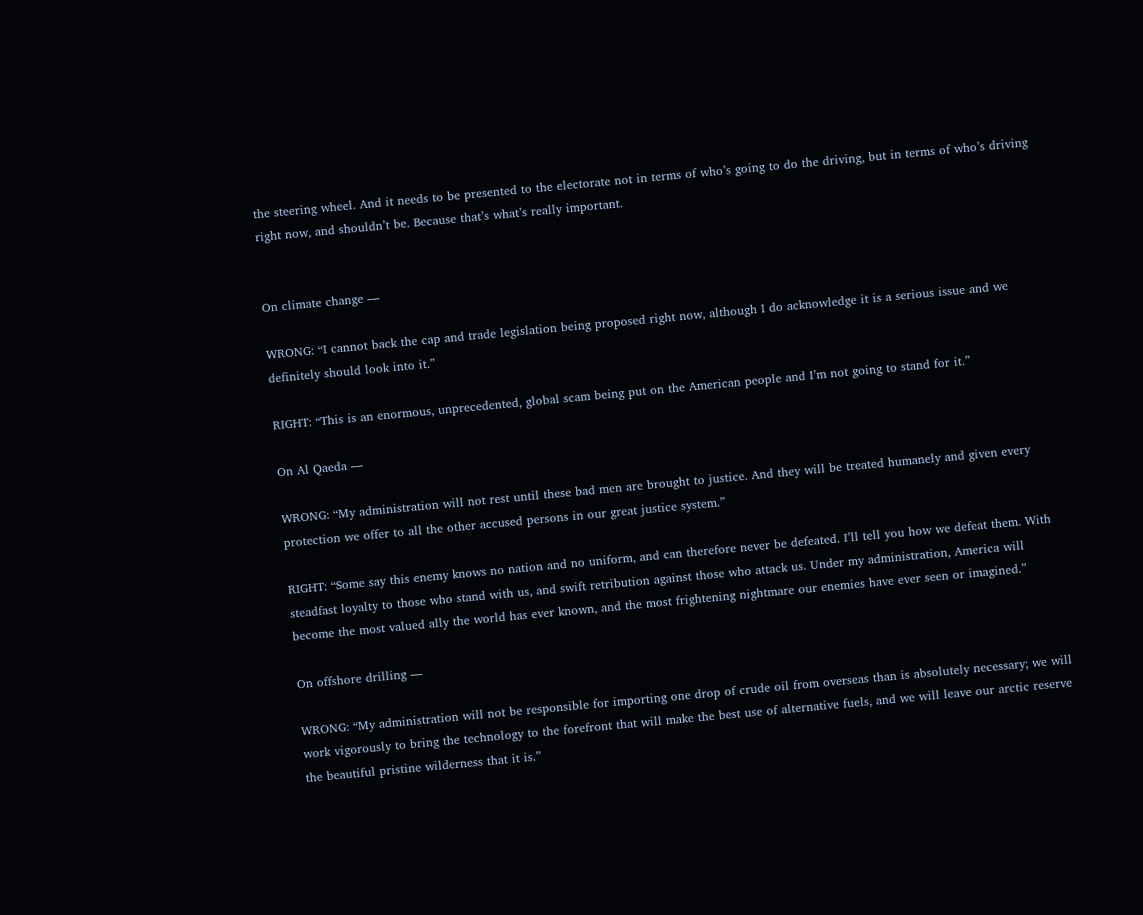the steering wheel. And it needs to be presented to the electorate not in terms of who’s going to do the driving, but in terms of who’s driving right now, and shouldn’t be. Because that’s what’s really important.


On climate change —

WRONG: “I cannot back the cap and trade legislation being proposed right now, although I do acknowledge it is a serious issue and we definitely should look into it.”

RIGHT: “This is an enormous, unprecedented, global scam being put on the American people and I’m not going to stand for it.”

On Al Qaeda —

WRONG: “My administration will not rest until these bad men are brought to justice. And they will be treated humanely and given every protection we offer to all the other accused persons in our great justice system.”

RIGHT: “Some say this enemy knows no nation and no uniform, and can therefore never be defeated. I’ll tell you how we defeat them. With steadfast loyalty to those who stand with us, and swift retribution against those who attack us. Under my administration, America will become the most valued ally the world has ever known, and the most frightening nightmare our enemies have ever seen or imagined.”

On offshore drilling —

WRONG: “My administration will not be responsible for importing one drop of crude oil from overseas than is absolutely necessary; we will work vigorously to bring the technology to the forefront that will make the best use of alternative fuels, and we will leave our arctic reserve the beautiful pristine wilderness that it is.”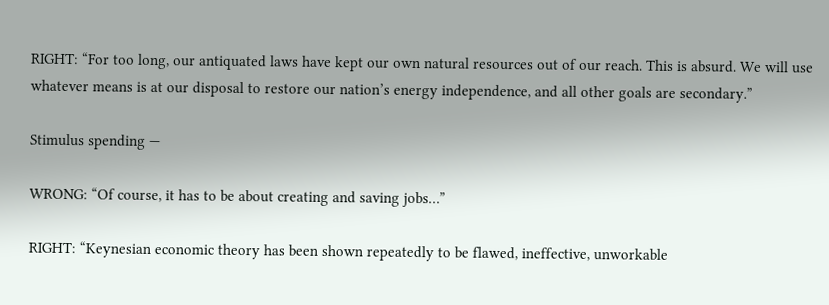RIGHT: “For too long, our antiquated laws have kept our own natural resources out of our reach. This is absurd. We will use whatever means is at our disposal to restore our nation’s energy independence, and all other goals are secondary.”

Stimulus spending —

WRONG: “Of course, it has to be about creating and saving jobs…”

RIGHT: “Keynesian economic theory has been shown repeatedly to be flawed, ineffective, unworkable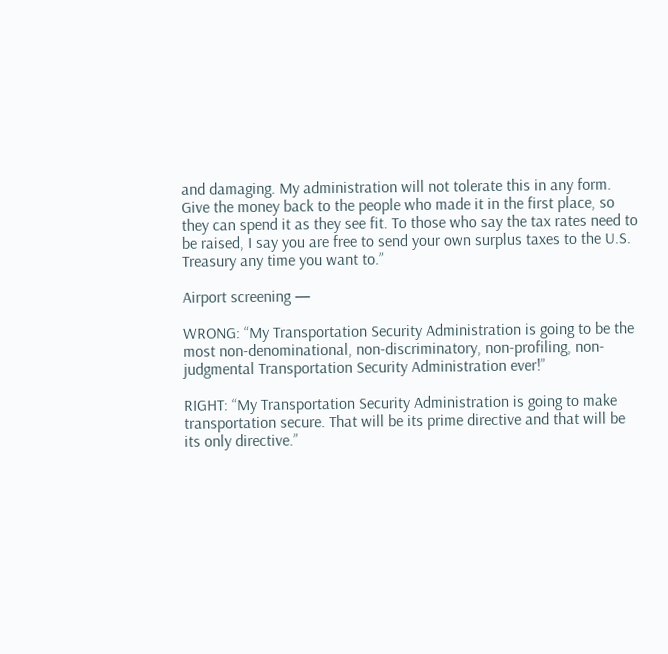and damaging. My administration will not tolerate this in any form. Give the money back to the people who made it in the first place, so they can spend it as they see fit. To those who say the tax rates need to be raised, I say you are free to send your own surplus taxes to the U.S. Treasury any time you want to.”

Airport screening —

WRONG: “My Transportation Security Administration is going to be the most non-denominational, non-discriminatory, non-profiling, non-judgmental Transportation Security Administration ever!”

RIGHT: “My Transportation Security Administration is going to make transportation secure. That will be its prime directive and that will be its only directive.”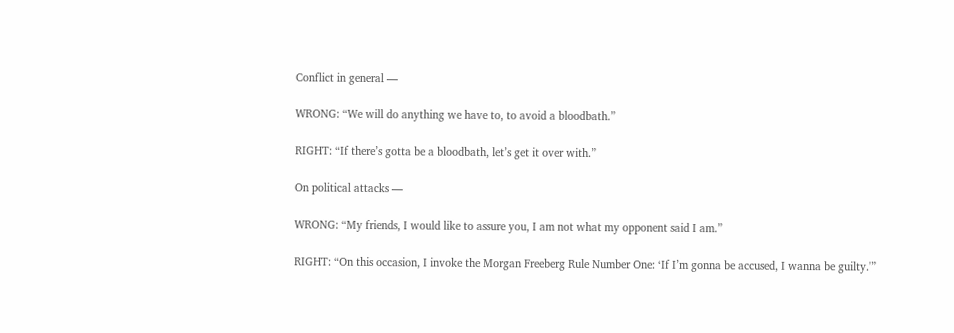Conflict in general —

WRONG: “We will do anything we have to, to avoid a bloodbath.”

RIGHT: “If there’s gotta be a bloodbath, let’s get it over with.”

On political attacks —

WRONG: “My friends, I would like to assure you, I am not what my opponent said I am.”

RIGHT: “On this occasion, I invoke the Morgan Freeberg Rule Number One: ‘If I’m gonna be accused, I wanna be guilty.'”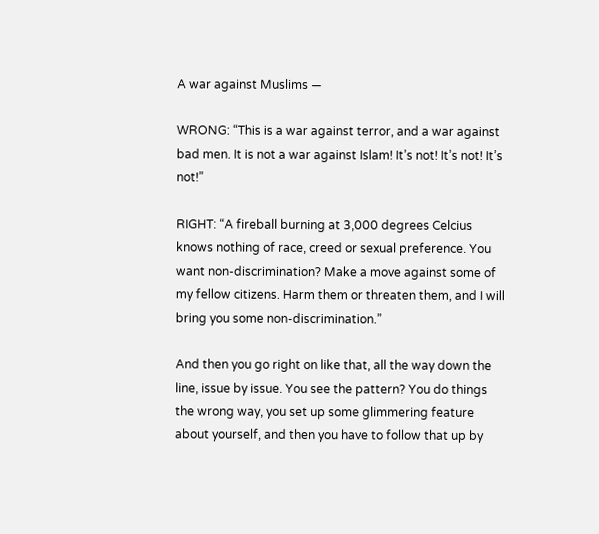A war against Muslims —

WRONG: “This is a war against terror, and a war against bad men. It is not a war against Islam! It’s not! It’s not! It’s not!”

RIGHT: “A fireball burning at 3,000 degrees Celcius knows nothing of race, creed or sexual preference. You want non-discrimination? Make a move against some of my fellow citizens. Harm them or threaten them, and I will bring you some non-discrimination.”

And then you go right on like that, all the way down the line, issue by issue. You see the pattern? You do things the wrong way, you set up some glimmering feature about yourself, and then you have to follow that up by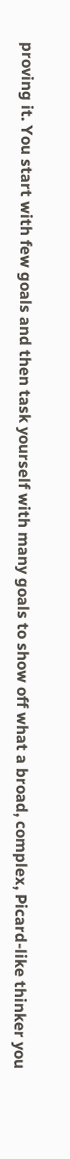proving it. You start with few goals and then task yourself with many goals to show off what a broad, complex, Picard-like thinker you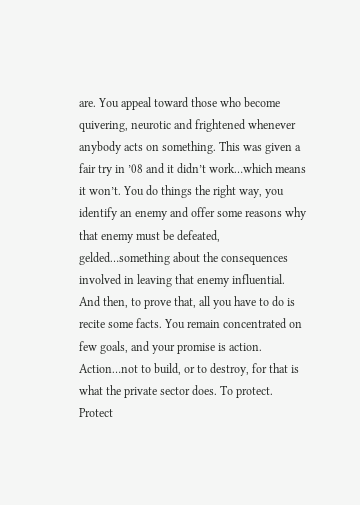are. You appeal toward those who become quivering, neurotic and frightened whenever anybody acts on something. This was given a fair try in ’08 and it didn’t work…which means it won’t. You do things the right way, you identify an enemy and offer some reasons why that enemy must be defeated, gelded…something about the consequences involved in leaving that enemy influential. And then, to prove that, all you have to do is recite some facts. You remain concentrated on few goals, and your promise is action. Action…not to build, or to destroy, for that is what the private sector does. To protect. Protect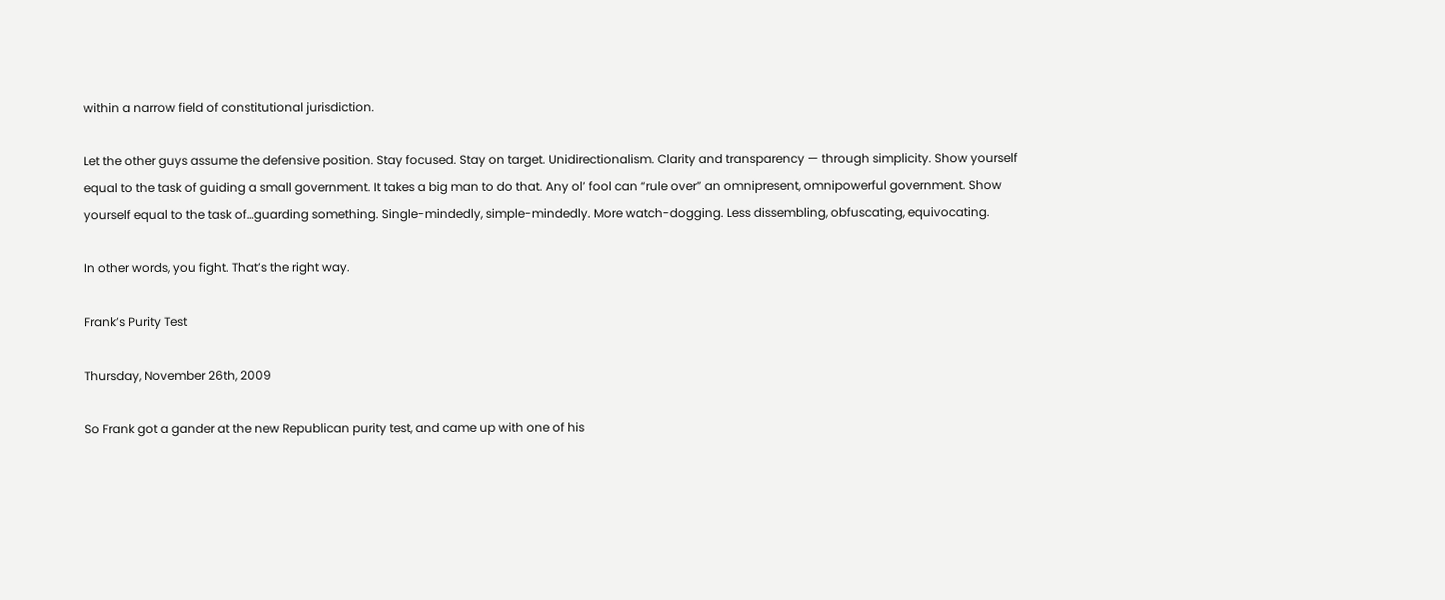within a narrow field of constitutional jurisdiction.

Let the other guys assume the defensive position. Stay focused. Stay on target. Unidirectionalism. Clarity and transparency — through simplicity. Show yourself equal to the task of guiding a small government. It takes a big man to do that. Any ol’ fool can “rule over” an omnipresent, omnipowerful government. Show yourself equal to the task of…guarding something. Single-mindedly, simple-mindedly. More watch-dogging. Less dissembling, obfuscating, equivocating.

In other words, you fight. That’s the right way.

Frank’s Purity Test

Thursday, November 26th, 2009

So Frank got a gander at the new Republican purity test, and came up with one of his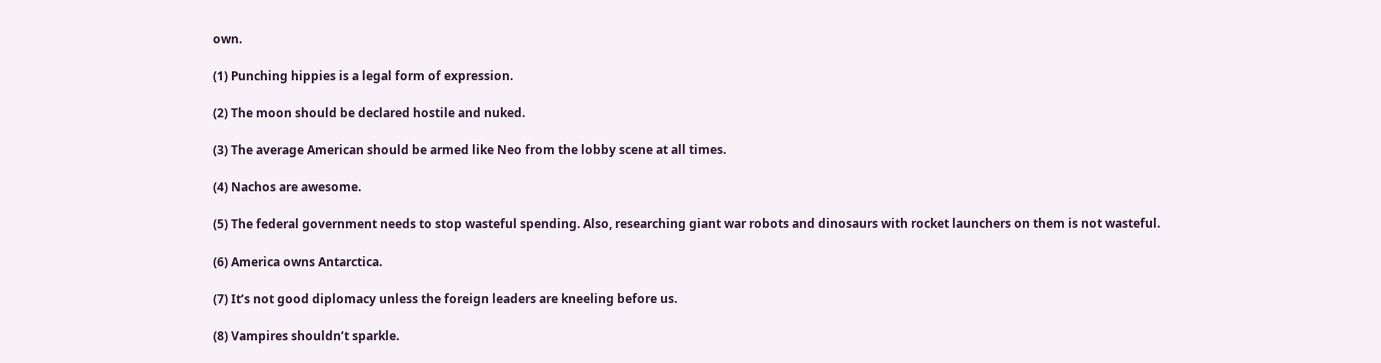own.

(1) Punching hippies is a legal form of expression.

(2) The moon should be declared hostile and nuked.

(3) The average American should be armed like Neo from the lobby scene at all times.

(4) Nachos are awesome.

(5) The federal government needs to stop wasteful spending. Also, researching giant war robots and dinosaurs with rocket launchers on them is not wasteful.

(6) America owns Antarctica.

(7) It’s not good diplomacy unless the foreign leaders are kneeling before us.

(8) Vampires shouldn’t sparkle.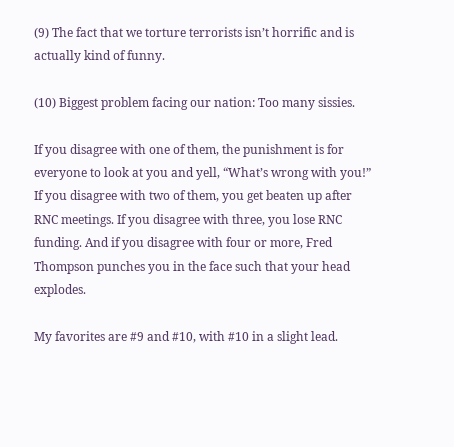(9) The fact that we torture terrorists isn’t horrific and is actually kind of funny.

(10) Biggest problem facing our nation: Too many sissies.

If you disagree with one of them, the punishment is for everyone to look at you and yell, “What’s wrong with you!” If you disagree with two of them, you get beaten up after RNC meetings. If you disagree with three, you lose RNC funding. And if you disagree with four or more, Fred Thompson punches you in the face such that your head explodes.

My favorites are #9 and #10, with #10 in a slight lead.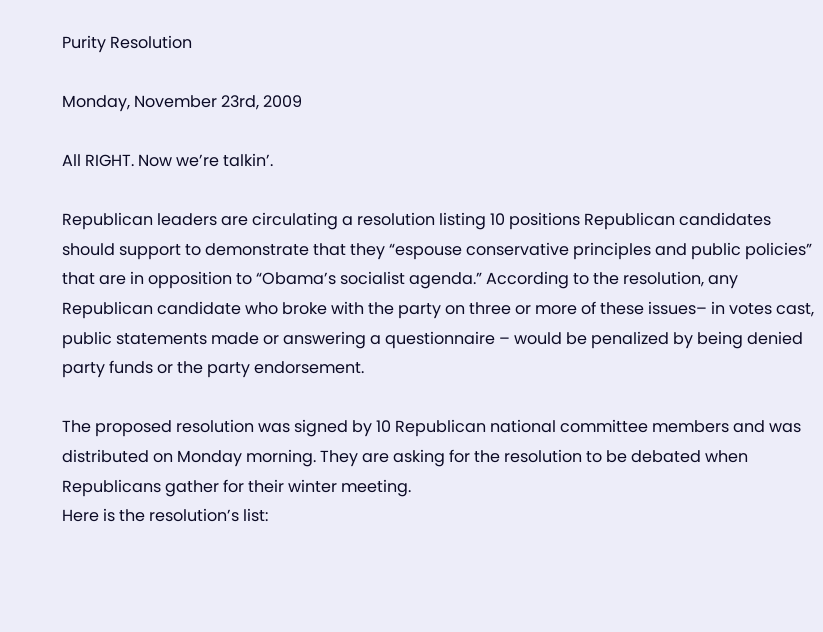Purity Resolution

Monday, November 23rd, 2009

All RIGHT. Now we’re talkin’.

Republican leaders are circulating a resolution listing 10 positions Republican candidates should support to demonstrate that they “espouse conservative principles and public policies” that are in opposition to “Obama’s socialist agenda.” According to the resolution, any Republican candidate who broke with the party on three or more of these issues– in votes cast, public statements made or answering a questionnaire – would be penalized by being denied party funds or the party endorsement.

The proposed resolution was signed by 10 Republican national committee members and was distributed on Monday morning. They are asking for the resolution to be debated when Republicans gather for their winter meeting.
Here is the resolution’s list: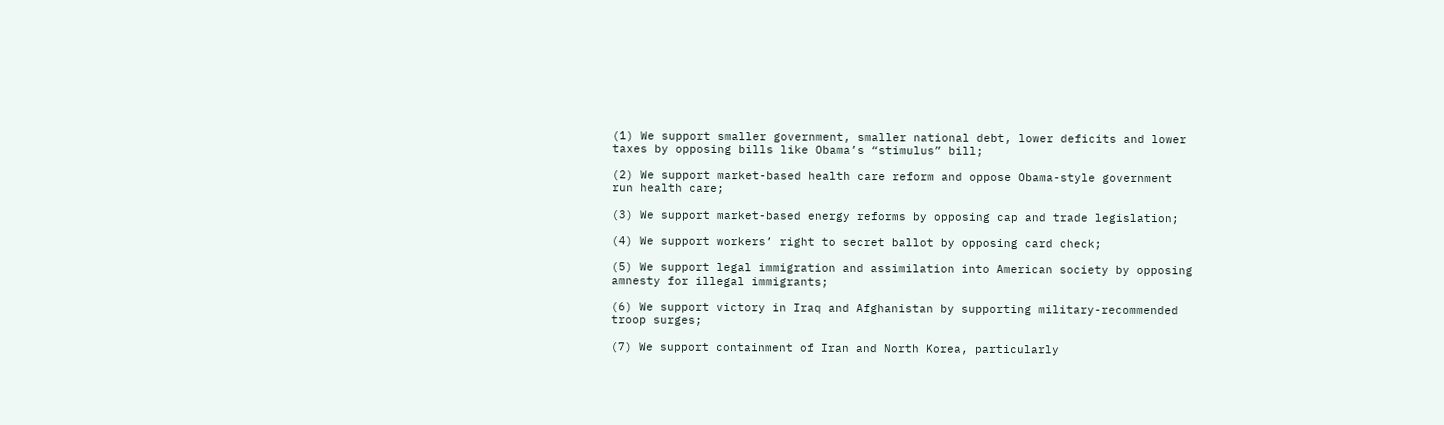(1) We support smaller government, smaller national debt, lower deficits and lower taxes by opposing bills like Obama’s “stimulus” bill;

(2) We support market-based health care reform and oppose Obama-style government run health care;

(3) We support market-based energy reforms by opposing cap and trade legislation;

(4) We support workers’ right to secret ballot by opposing card check;

(5) We support legal immigration and assimilation into American society by opposing amnesty for illegal immigrants;

(6) We support victory in Iraq and Afghanistan by supporting military-recommended troop surges;

(7) We support containment of Iran and North Korea, particularly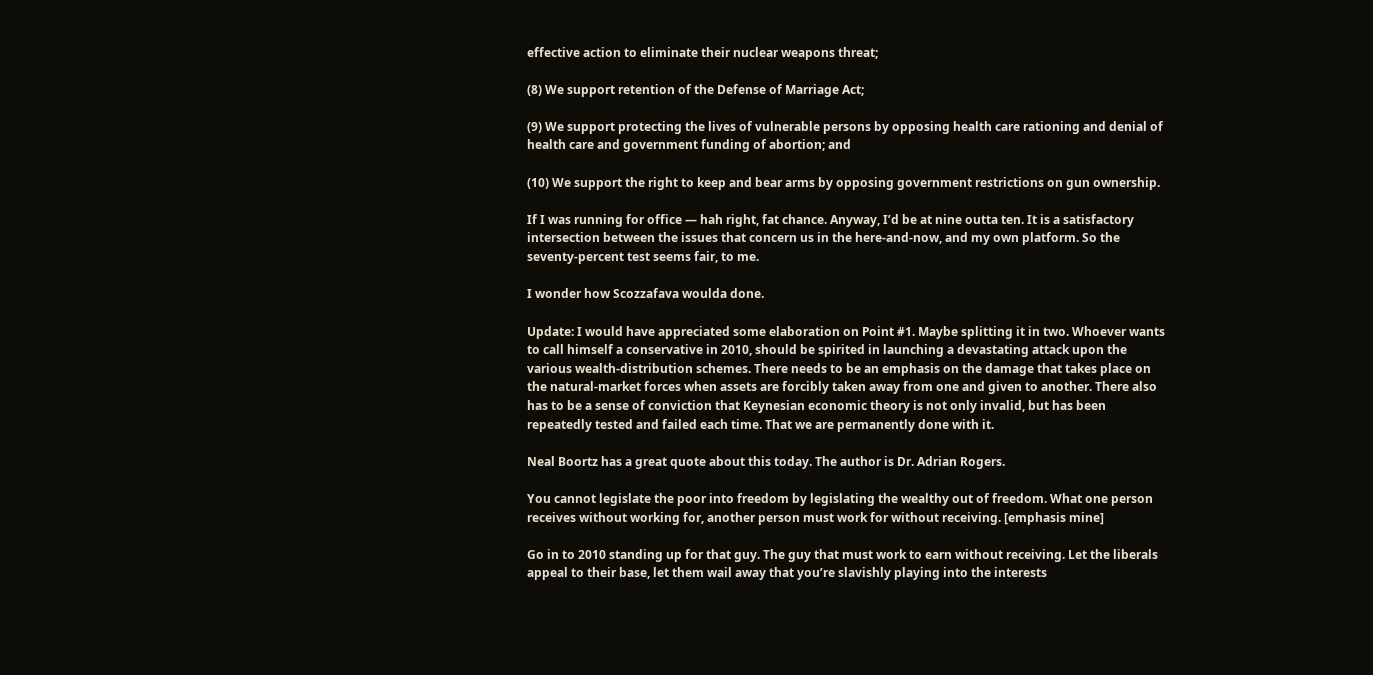effective action to eliminate their nuclear weapons threat;

(8) We support retention of the Defense of Marriage Act;

(9) We support protecting the lives of vulnerable persons by opposing health care rationing and denial of health care and government funding of abortion; and

(10) We support the right to keep and bear arms by opposing government restrictions on gun ownership.

If I was running for office — hah right, fat chance. Anyway, I’d be at nine outta ten. It is a satisfactory intersection between the issues that concern us in the here-and-now, and my own platform. So the seventy-percent test seems fair, to me.

I wonder how Scozzafava woulda done.

Update: I would have appreciated some elaboration on Point #1. Maybe splitting it in two. Whoever wants to call himself a conservative in 2010, should be spirited in launching a devastating attack upon the various wealth-distribution schemes. There needs to be an emphasis on the damage that takes place on the natural-market forces when assets are forcibly taken away from one and given to another. There also has to be a sense of conviction that Keynesian economic theory is not only invalid, but has been repeatedly tested and failed each time. That we are permanently done with it.

Neal Boortz has a great quote about this today. The author is Dr. Adrian Rogers.

You cannot legislate the poor into freedom by legislating the wealthy out of freedom. What one person receives without working for, another person must work for without receiving. [emphasis mine]

Go in to 2010 standing up for that guy. The guy that must work to earn without receiving. Let the liberals appeal to their base, let them wail away that you’re slavishly playing into the interests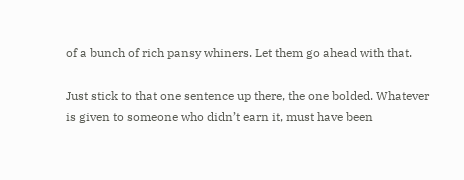of a bunch of rich pansy whiners. Let them go ahead with that.

Just stick to that one sentence up there, the one bolded. Whatever is given to someone who didn’t earn it, must have been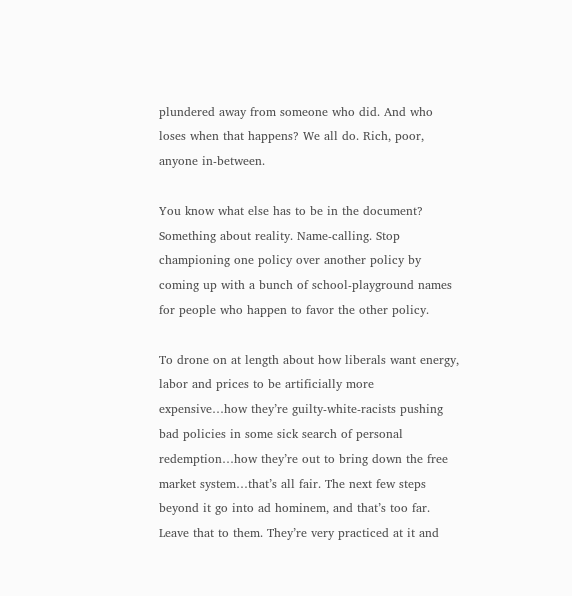plundered away from someone who did. And who loses when that happens? We all do. Rich, poor, anyone in-between.

You know what else has to be in the document? Something about reality. Name-calling. Stop championing one policy over another policy by coming up with a bunch of school-playground names for people who happen to favor the other policy.

To drone on at length about how liberals want energy, labor and prices to be artificially more expensive…how they’re guilty-white-racists pushing bad policies in some sick search of personal redemption…how they’re out to bring down the free market system…that’s all fair. The next few steps beyond it go into ad hominem, and that’s too far. Leave that to them. They’re very practiced at it and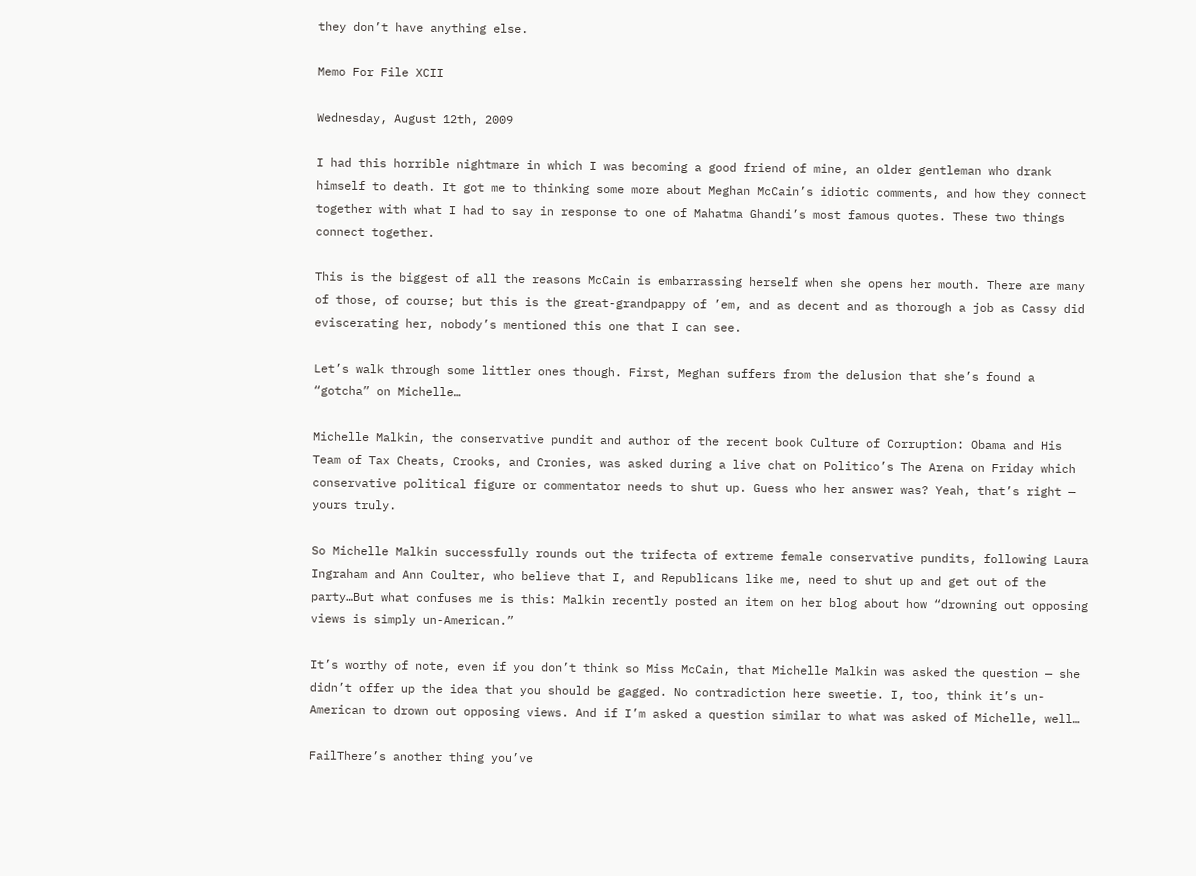they don’t have anything else.

Memo For File XCII

Wednesday, August 12th, 2009

I had this horrible nightmare in which I was becoming a good friend of mine, an older gentleman who drank himself to death. It got me to thinking some more about Meghan McCain’s idiotic comments, and how they connect together with what I had to say in response to one of Mahatma Ghandi’s most famous quotes. These two things connect together.

This is the biggest of all the reasons McCain is embarrassing herself when she opens her mouth. There are many of those, of course; but this is the great-grandpappy of ’em, and as decent and as thorough a job as Cassy did eviscerating her, nobody’s mentioned this one that I can see.

Let’s walk through some littler ones though. First, Meghan suffers from the delusion that she’s found a “gotcha” on Michelle…

Michelle Malkin, the conservative pundit and author of the recent book Culture of Corruption: Obama and His Team of Tax Cheats, Crooks, and Cronies, was asked during a live chat on Politico’s The Arena on Friday which conservative political figure or commentator needs to shut up. Guess who her answer was? Yeah, that’s right — yours truly.

So Michelle Malkin successfully rounds out the trifecta of extreme female conservative pundits, following Laura Ingraham and Ann Coulter, who believe that I, and Republicans like me, need to shut up and get out of the party…But what confuses me is this: Malkin recently posted an item on her blog about how “drowning out opposing views is simply un-American.”

It’s worthy of note, even if you don’t think so Miss McCain, that Michelle Malkin was asked the question — she didn’t offer up the idea that you should be gagged. No contradiction here sweetie. I, too, think it’s un-American to drown out opposing views. And if I’m asked a question similar to what was asked of Michelle, well…

FailThere’s another thing you’ve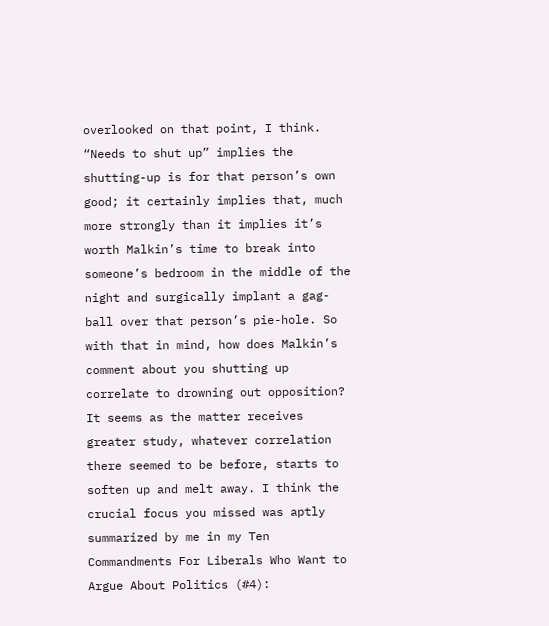overlooked on that point, I think. “Needs to shut up” implies the shutting-up is for that person’s own good; it certainly implies that, much more strongly than it implies it’s worth Malkin’s time to break into someone’s bedroom in the middle of the night and surgically implant a gag-ball over that person’s pie-hole. So with that in mind, how does Malkin’s comment about you shutting up correlate to drowning out opposition? It seems as the matter receives greater study, whatever correlation there seemed to be before, starts to soften up and melt away. I think the crucial focus you missed was aptly summarized by me in my Ten Commandments For Liberals Who Want to Argue About Politics (#4):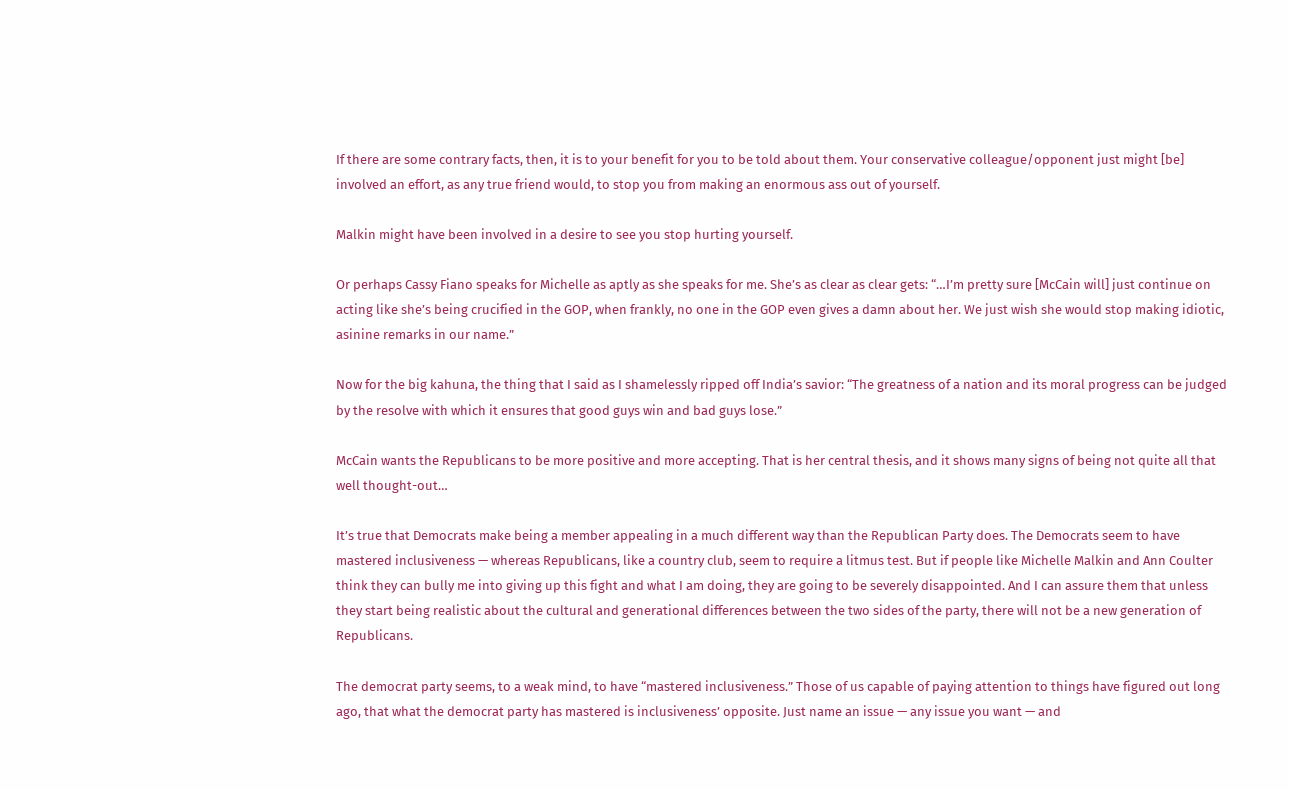If there are some contrary facts, then, it is to your benefit for you to be told about them. Your conservative colleague/opponent just might [be] involved an effort, as any true friend would, to stop you from making an enormous ass out of yourself.

Malkin might have been involved in a desire to see you stop hurting yourself.

Or perhaps Cassy Fiano speaks for Michelle as aptly as she speaks for me. She’s as clear as clear gets: “…I’m pretty sure [McCain will] just continue on acting like she’s being crucified in the GOP, when frankly, no one in the GOP even gives a damn about her. We just wish she would stop making idiotic, asinine remarks in our name.”

Now for the big kahuna, the thing that I said as I shamelessly ripped off India’s savior: “The greatness of a nation and its moral progress can be judged by the resolve with which it ensures that good guys win and bad guys lose.”

McCain wants the Republicans to be more positive and more accepting. That is her central thesis, and it shows many signs of being not quite all that well thought-out…

It’s true that Democrats make being a member appealing in a much different way than the Republican Party does. The Democrats seem to have mastered inclusiveness — whereas Republicans, like a country club, seem to require a litmus test. But if people like Michelle Malkin and Ann Coulter think they can bully me into giving up this fight and what I am doing, they are going to be severely disappointed. And I can assure them that unless they start being realistic about the cultural and generational differences between the two sides of the party, there will not be a new generation of Republicans.

The democrat party seems, to a weak mind, to have “mastered inclusiveness.” Those of us capable of paying attention to things have figured out long ago, that what the democrat party has mastered is inclusiveness’ opposite. Just name an issue — any issue you want — and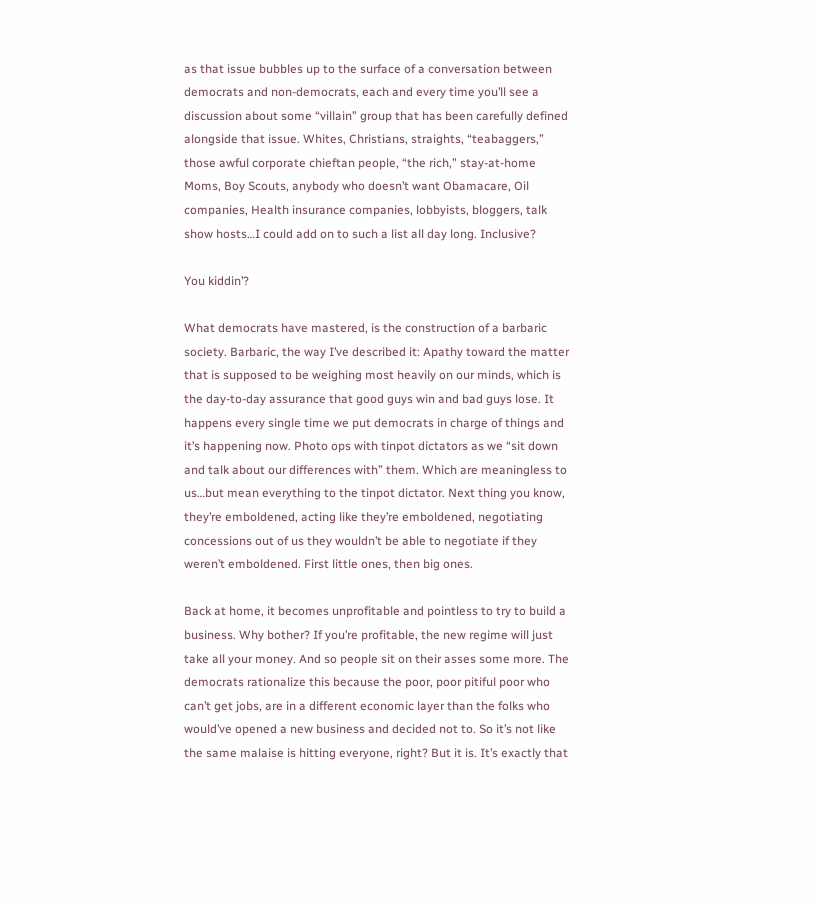as that issue bubbles up to the surface of a conversation between democrats and non-democrats, each and every time you’ll see a discussion about some “villain” group that has been carefully defined alongside that issue. Whites, Christians, straights, “teabaggers,” those awful corporate chieftan people, “the rich,” stay-at-home Moms, Boy Scouts, anybody who doesn’t want Obamacare, Oil companies, Health insurance companies, lobbyists, bloggers, talk show hosts…I could add on to such a list all day long. Inclusive?

You kiddin’?

What democrats have mastered, is the construction of a barbaric society. Barbaric, the way I’ve described it: Apathy toward the matter that is supposed to be weighing most heavily on our minds, which is the day-to-day assurance that good guys win and bad guys lose. It happens every single time we put democrats in charge of things and it’s happening now. Photo ops with tinpot dictators as we “sit down and talk about our differences with” them. Which are meaningless to us…but mean everything to the tinpot dictator. Next thing you know, they’re emboldened, acting like they’re emboldened, negotiating concessions out of us they wouldn’t be able to negotiate if they weren’t emboldened. First little ones, then big ones.

Back at home, it becomes unprofitable and pointless to try to build a business. Why bother? If you’re profitable, the new regime will just take all your money. And so people sit on their asses some more. The democrats rationalize this because the poor, poor pitiful poor who can’t get jobs, are in a different economic layer than the folks who would’ve opened a new business and decided not to. So it’s not like the same malaise is hitting everyone, right? But it is. It’s exactly that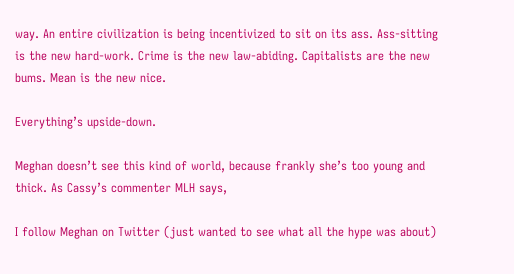way. An entire civilization is being incentivized to sit on its ass. Ass-sitting is the new hard-work. Crime is the new law-abiding. Capitalists are the new bums. Mean is the new nice.

Everything’s upside-down.

Meghan doesn’t see this kind of world, because frankly she’s too young and thick. As Cassy’s commenter MLH says,

I follow Meghan on Twitter (just wanted to see what all the hype was about)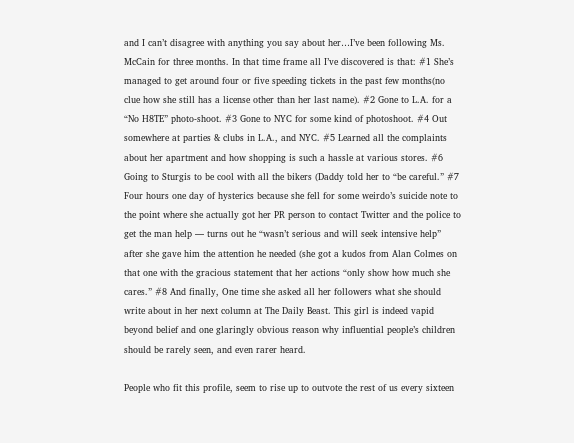and I can’t disagree with anything you say about her…I’ve been following Ms. McCain for three months. In that time frame all I’ve discovered is that: #1 She’s managed to get around four or five speeding tickets in the past few months(no clue how she still has a license other than her last name). #2 Gone to L.A. for a “No H8TE” photo-shoot. #3 Gone to NYC for some kind of photoshoot. #4 Out somewhere at parties & clubs in L.A., and NYC. #5 Learned all the complaints about her apartment and how shopping is such a hassle at various stores. #6 Going to Sturgis to be cool with all the bikers (Daddy told her to “be careful.” #7 Four hours one day of hysterics because she fell for some weirdo’s suicide note to the point where she actually got her PR person to contact Twitter and the police to get the man help — turns out he “wasn’t serious and will seek intensive help” after she gave him the attention he needed (she got a kudos from Alan Colmes on that one with the gracious statement that her actions “only show how much she cares.” #8 And finally, One time she asked all her followers what she should write about in her next column at The Daily Beast. This girl is indeed vapid beyond belief and one glaringly obvious reason why influential people’s children should be rarely seen, and even rarer heard.

People who fit this profile, seem to rise up to outvote the rest of us every sixteen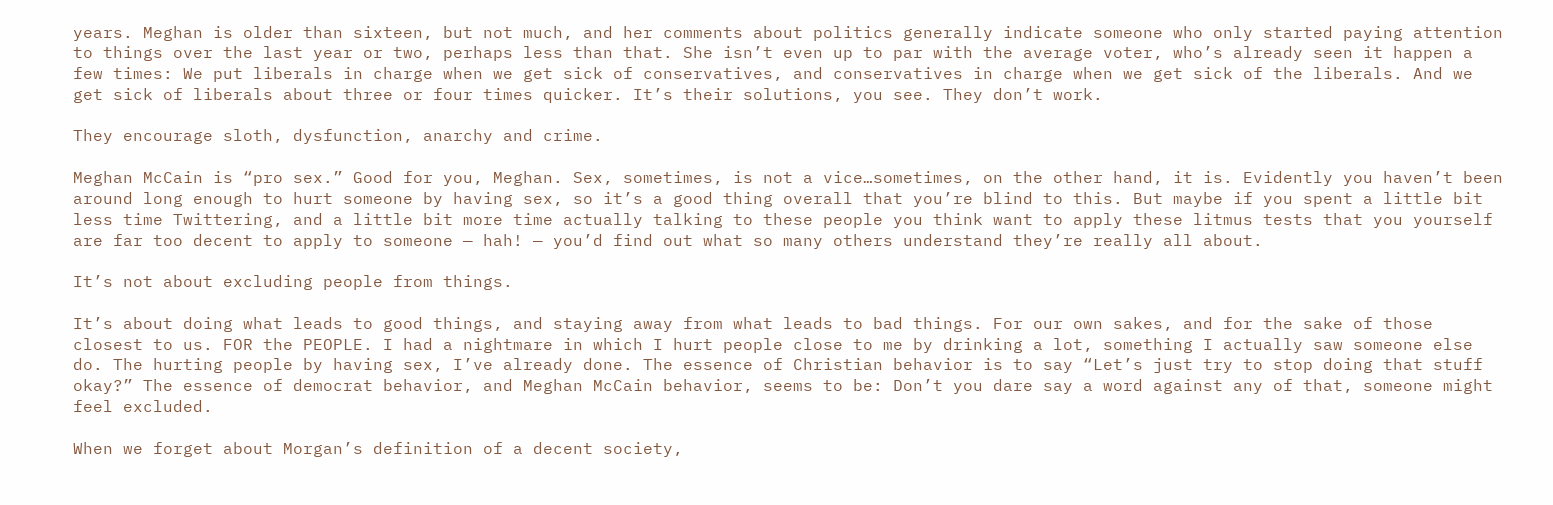years. Meghan is older than sixteen, but not much, and her comments about politics generally indicate someone who only started paying attention to things over the last year or two, perhaps less than that. She isn’t even up to par with the average voter, who’s already seen it happen a few times: We put liberals in charge when we get sick of conservatives, and conservatives in charge when we get sick of the liberals. And we get sick of liberals about three or four times quicker. It’s their solutions, you see. They don’t work.

They encourage sloth, dysfunction, anarchy and crime.

Meghan McCain is “pro sex.” Good for you, Meghan. Sex, sometimes, is not a vice…sometimes, on the other hand, it is. Evidently you haven’t been around long enough to hurt someone by having sex, so it’s a good thing overall that you’re blind to this. But maybe if you spent a little bit less time Twittering, and a little bit more time actually talking to these people you think want to apply these litmus tests that you yourself are far too decent to apply to someone — hah! — you’d find out what so many others understand they’re really all about.

It’s not about excluding people from things.

It’s about doing what leads to good things, and staying away from what leads to bad things. For our own sakes, and for the sake of those closest to us. FOR the PEOPLE. I had a nightmare in which I hurt people close to me by drinking a lot, something I actually saw someone else do. The hurting people by having sex, I’ve already done. The essence of Christian behavior is to say “Let’s just try to stop doing that stuff okay?” The essence of democrat behavior, and Meghan McCain behavior, seems to be: Don’t you dare say a word against any of that, someone might feel excluded.

When we forget about Morgan’s definition of a decent society,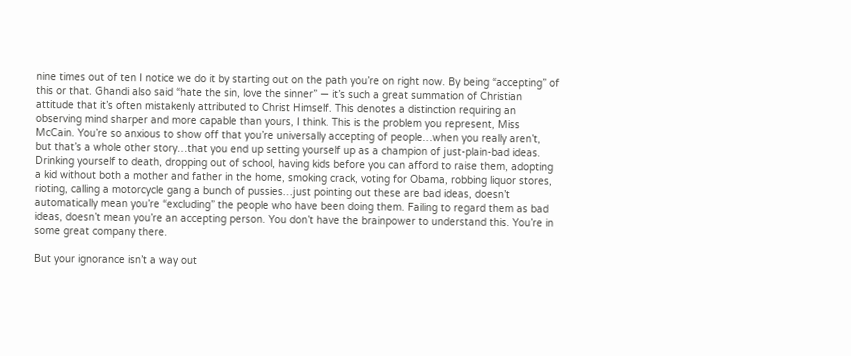nine times out of ten I notice we do it by starting out on the path you’re on right now. By being “accepting” of this or that. Ghandi also said “hate the sin, love the sinner” — it’s such a great summation of Christian attitude that it’s often mistakenly attributed to Christ Himself. This denotes a distinction requiring an observing mind sharper and more capable than yours, I think. This is the problem you represent, Miss McCain. You’re so anxious to show off that you’re universally accepting of people…when you really aren’t, but that’s a whole other story…that you end up setting yourself up as a champion of just-plain-bad ideas. Drinking yourself to death, dropping out of school, having kids before you can afford to raise them, adopting a kid without both a mother and father in the home, smoking crack, voting for Obama, robbing liquor stores, rioting, calling a motorcycle gang a bunch of pussies…just pointing out these are bad ideas, doesn’t automatically mean you’re “excluding” the people who have been doing them. Failing to regard them as bad ideas, doesn’t mean you’re an accepting person. You don’t have the brainpower to understand this. You’re in some great company there.

But your ignorance isn’t a way out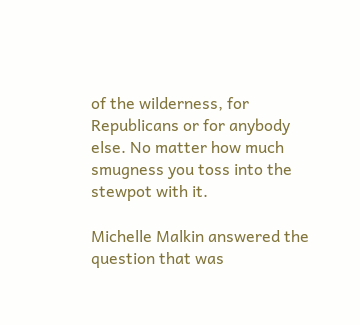of the wilderness, for Republicans or for anybody else. No matter how much smugness you toss into the stewpot with it.

Michelle Malkin answered the question that was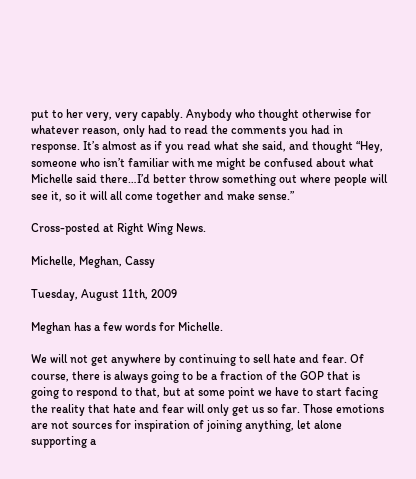put to her very, very capably. Anybody who thought otherwise for whatever reason, only had to read the comments you had in response. It’s almost as if you read what she said, and thought “Hey, someone who isn’t familiar with me might be confused about what Michelle said there…I’d better throw something out where people will see it, so it will all come together and make sense.”

Cross-posted at Right Wing News.

Michelle, Meghan, Cassy

Tuesday, August 11th, 2009

Meghan has a few words for Michelle.

We will not get anywhere by continuing to sell hate and fear. Of course, there is always going to be a fraction of the GOP that is going to respond to that, but at some point we have to start facing the reality that hate and fear will only get us so far. Those emotions are not sources for inspiration of joining anything, let alone supporting a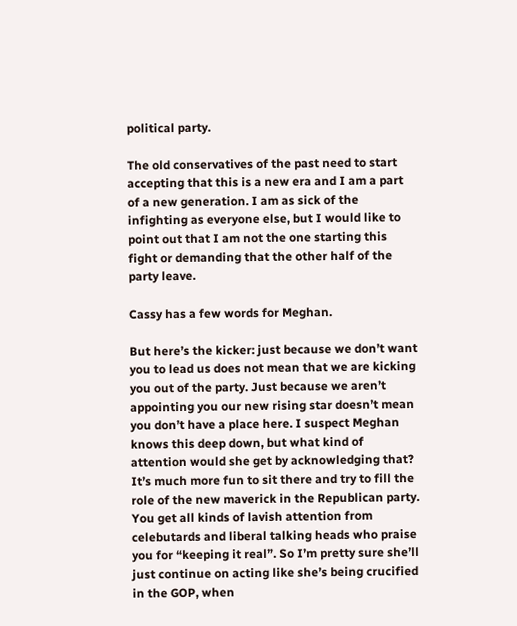political party.

The old conservatives of the past need to start accepting that this is a new era and I am a part of a new generation. I am as sick of the infighting as everyone else, but I would like to point out that I am not the one starting this fight or demanding that the other half of the party leave.

Cassy has a few words for Meghan.

But here’s the kicker: just because we don’t want you to lead us does not mean that we are kicking you out of the party. Just because we aren’t appointing you our new rising star doesn’t mean you don’t have a place here. I suspect Meghan knows this deep down, but what kind of attention would she get by acknowledging that? It’s much more fun to sit there and try to fill the role of the new maverick in the Republican party. You get all kinds of lavish attention from celebutards and liberal talking heads who praise you for “keeping it real”. So I’m pretty sure she’ll just continue on acting like she’s being crucified in the GOP, when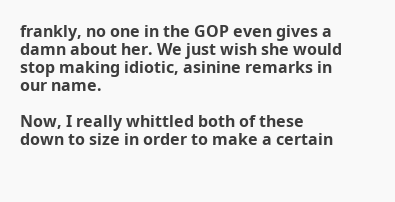frankly, no one in the GOP even gives a damn about her. We just wish she would stop making idiotic, asinine remarks in our name.

Now, I really whittled both of these down to size in order to make a certain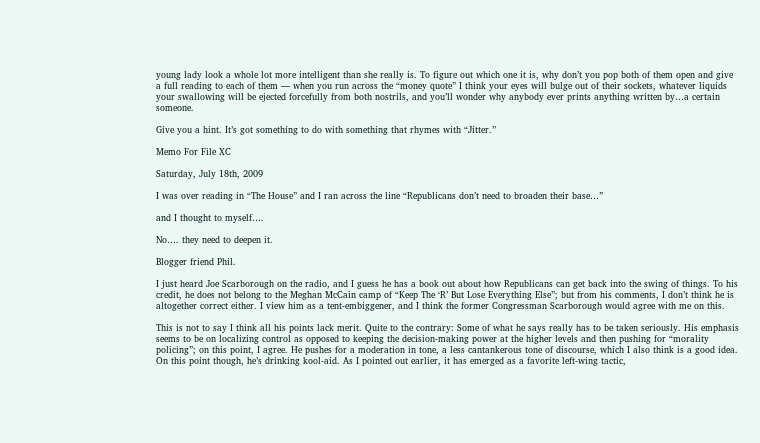young lady look a whole lot more intelligent than she really is. To figure out which one it is, why don’t you pop both of them open and give a full reading to each of them — when you run across the “money quote” I think your eyes will bulge out of their sockets, whatever liquids your swallowing will be ejected forcefully from both nostrils, and you’ll wonder why anybody ever prints anything written by…a certain someone.

Give you a hint. It’s got something to do with something that rhymes with “Jitter.”

Memo For File XC

Saturday, July 18th, 2009

I was over reading in “The House” and I ran across the line “Republicans don’t need to broaden their base…”

and I thought to myself….

No…. they need to deepen it.

Blogger friend Phil.

I just heard Joe Scarborough on the radio, and I guess he has a book out about how Republicans can get back into the swing of things. To his credit, he does not belong to the Meghan McCain camp of “Keep The ‘R’ But Lose Everything Else”; but from his comments, I don’t think he is altogether correct either. I view him as a tent-embiggener, and I think the former Congressman Scarborough would agree with me on this.

This is not to say I think all his points lack merit. Quite to the contrary: Some of what he says really has to be taken seriously. His emphasis seems to be on localizing control as opposed to keeping the decision-making power at the higher levels and then pushing for “morality policing”; on this point, I agree. He pushes for a moderation in tone, a less cantankerous tone of discourse, which I also think is a good idea. On this point though, he’s drinking kool-aid. As I pointed out earlier, it has emerged as a favorite left-wing tactic,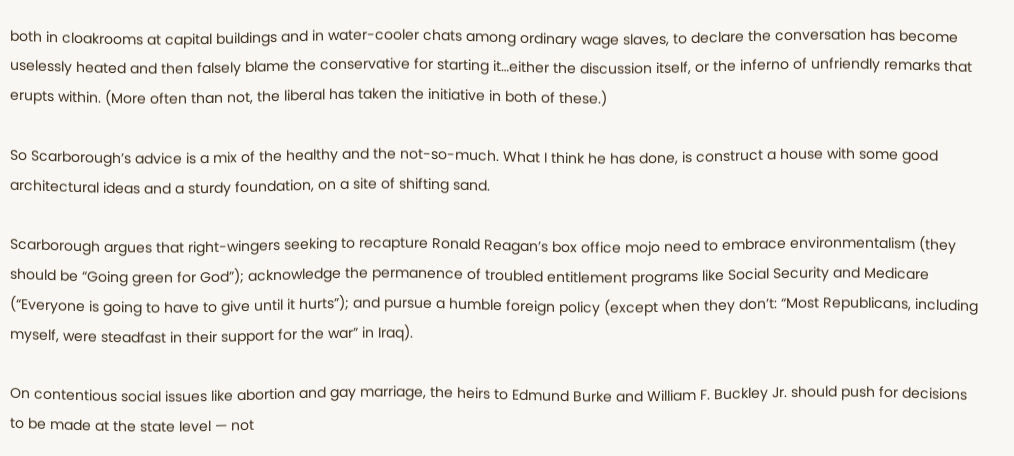both in cloakrooms at capital buildings and in water-cooler chats among ordinary wage slaves, to declare the conversation has become uselessly heated and then falsely blame the conservative for starting it…either the discussion itself, or the inferno of unfriendly remarks that erupts within. (More often than not, the liberal has taken the initiative in both of these.)

So Scarborough’s advice is a mix of the healthy and the not-so-much. What I think he has done, is construct a house with some good architectural ideas and a sturdy foundation, on a site of shifting sand.

Scarborough argues that right-wingers seeking to recapture Ronald Reagan’s box office mojo need to embrace environmentalism (they should be “Going green for God”); acknowledge the permanence of troubled entitlement programs like Social Security and Medicare (“Everyone is going to have to give until it hurts”); and pursue a humble foreign policy (except when they don’t: “Most Republicans, including myself, were steadfast in their support for the war” in Iraq).

On contentious social issues like abortion and gay marriage, the heirs to Edmund Burke and William F. Buckley Jr. should push for decisions to be made at the state level — not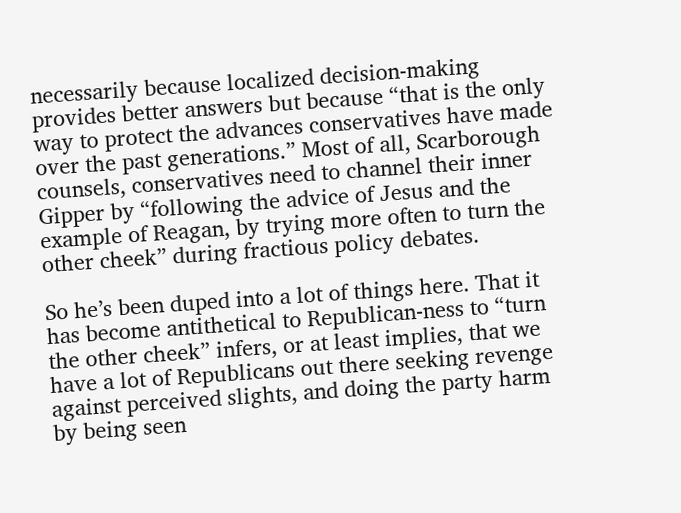necessarily because localized decision-making provides better answers but because “that is the only way to protect the advances conservatives have made over the past generations.” Most of all, Scarborough counsels, conservatives need to channel their inner Gipper by “following the advice of Jesus and the example of Reagan, by trying more often to turn the other cheek” during fractious policy debates.

So he’s been duped into a lot of things here. That it has become antithetical to Republican-ness to “turn the other cheek” infers, or at least implies, that we have a lot of Republicans out there seeking revenge against perceived slights, and doing the party harm by being seen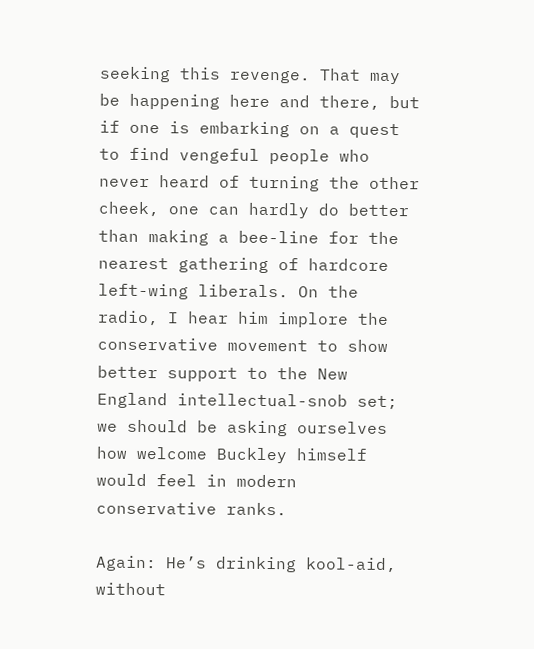seeking this revenge. That may be happening here and there, but if one is embarking on a quest to find vengeful people who never heard of turning the other cheek, one can hardly do better than making a bee-line for the nearest gathering of hardcore left-wing liberals. On the radio, I hear him implore the conservative movement to show better support to the New England intellectual-snob set; we should be asking ourselves how welcome Buckley himself would feel in modern conservative ranks.

Again: He’s drinking kool-aid, without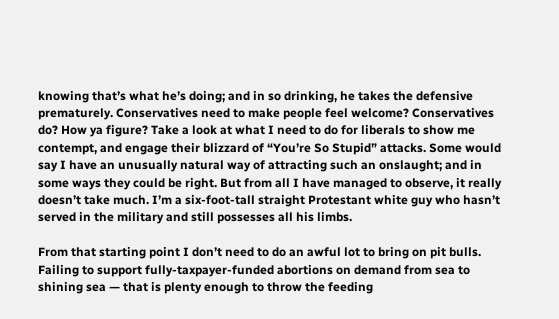knowing that’s what he’s doing; and in so drinking, he takes the defensive prematurely. Conservatives need to make people feel welcome? Conservatives do? How ya figure? Take a look at what I need to do for liberals to show me contempt, and engage their blizzard of “You’re So Stupid” attacks. Some would say I have an unusually natural way of attracting such an onslaught; and in some ways they could be right. But from all I have managed to observe, it really doesn’t take much. I’m a six-foot-tall straight Protestant white guy who hasn’t served in the military and still possesses all his limbs.

From that starting point I don’t need to do an awful lot to bring on pit bulls. Failing to support fully-taxpayer-funded abortions on demand from sea to shining sea — that is plenty enough to throw the feeding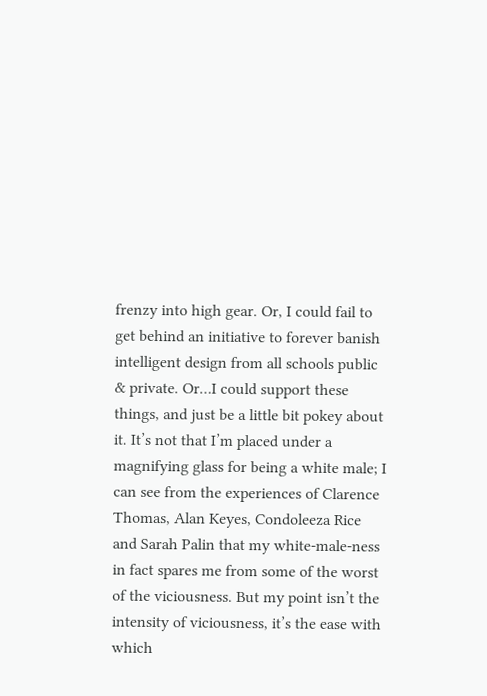frenzy into high gear. Or, I could fail to get behind an initiative to forever banish intelligent design from all schools public & private. Or…I could support these things, and just be a little bit pokey about it. It’s not that I’m placed under a magnifying glass for being a white male; I can see from the experiences of Clarence Thomas, Alan Keyes, Condoleeza Rice and Sarah Palin that my white-male-ness in fact spares me from some of the worst of the viciousness. But my point isn’t the intensity of viciousness, it’s the ease with which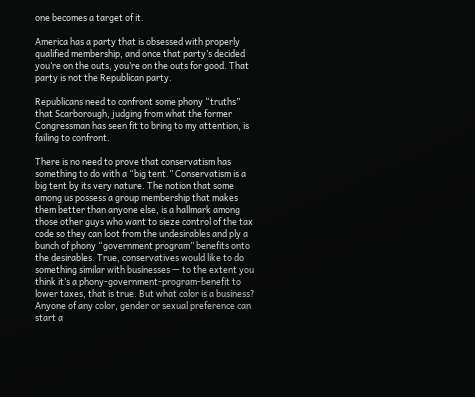one becomes a target of it.

America has a party that is obsessed with properly qualified membership, and once that party’s decided you’re on the outs, you’re on the outs for good. That party is not the Republican party.

Republicans need to confront some phony “truths” that Scarborough, judging from what the former Congressman has seen fit to bring to my attention, is failing to confront.

There is no need to prove that conservatism has something to do with a “big tent.” Conservatism is a big tent by its very nature. The notion that some among us possess a group membership that makes them better than anyone else, is a hallmark among those other guys who want to sieze control of the tax code so they can loot from the undesirables and ply a bunch of phony “government program” benefits onto the desirables. True, conservatives would like to do something similar with businesses — to the extent you think it’s a phony-government-program-benefit to lower taxes, that is true. But what color is a business? Anyone of any color, gender or sexual preference can start a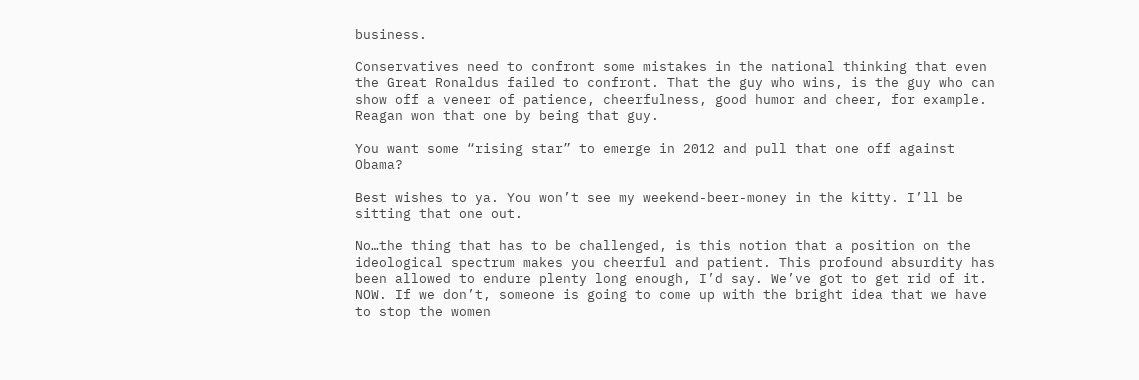business.

Conservatives need to confront some mistakes in the national thinking that even the Great Ronaldus failed to confront. That the guy who wins, is the guy who can show off a veneer of patience, cheerfulness, good humor and cheer, for example. Reagan won that one by being that guy.

You want some “rising star” to emerge in 2012 and pull that one off against Obama?

Best wishes to ya. You won’t see my weekend-beer-money in the kitty. I’ll be sitting that one out.

No…the thing that has to be challenged, is this notion that a position on the ideological spectrum makes you cheerful and patient. This profound absurdity has been allowed to endure plenty long enough, I’d say. We’ve got to get rid of it. NOW. If we don’t, someone is going to come up with the bright idea that we have to stop the women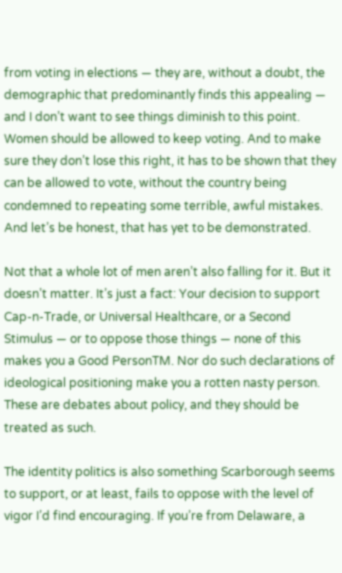from voting in elections — they are, without a doubt, the demographic that predominantly finds this appealing — and I don’t want to see things diminish to this point. Women should be allowed to keep voting. And to make sure they don’t lose this right, it has to be shown that they can be allowed to vote, without the country being condemned to repeating some terrible, awful mistakes. And let’s be honest, that has yet to be demonstrated.

Not that a whole lot of men aren’t also falling for it. But it doesn’t matter. It’s just a fact: Your decision to support Cap-n-Trade, or Universal Healthcare, or a Second Stimulus — or to oppose those things — none of this makes you a Good PersonTM. Nor do such declarations of ideological positioning make you a rotten nasty person. These are debates about policy, and they should be treated as such.

The identity politics is also something Scarborough seems to support, or at least, fails to oppose with the level of vigor I’d find encouraging. If you’re from Delaware, a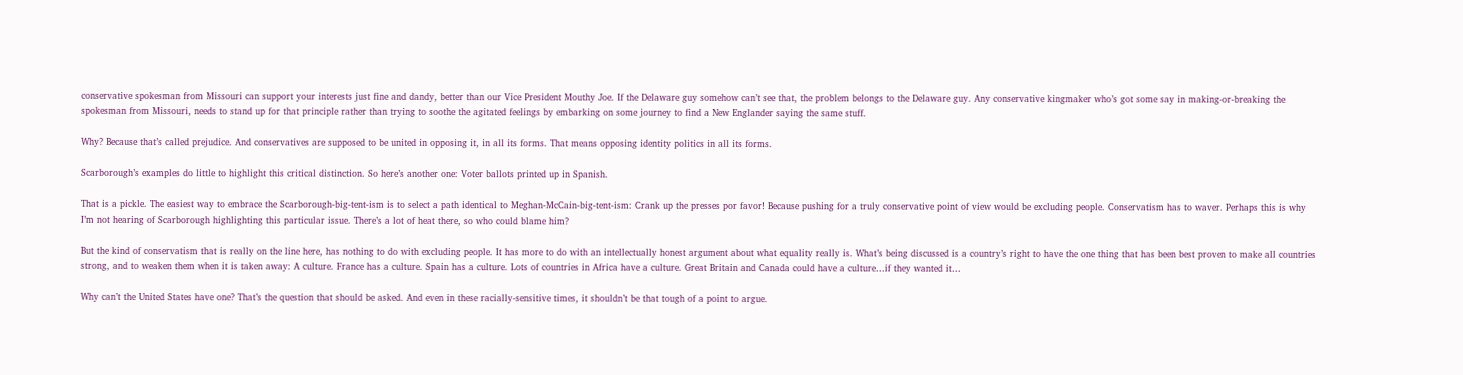conservative spokesman from Missouri can support your interests just fine and dandy, better than our Vice President Mouthy Joe. If the Delaware guy somehow can’t see that, the problem belongs to the Delaware guy. Any conservative kingmaker who’s got some say in making-or-breaking the spokesman from Missouri, needs to stand up for that principle rather than trying to soothe the agitated feelings by embarking on some journey to find a New Englander saying the same stuff.

Why? Because that’s called prejudice. And conservatives are supposed to be united in opposing it, in all its forms. That means opposing identity politics in all its forms.

Scarborough’s examples do little to highlight this critical distinction. So here’s another one: Voter ballots printed up in Spanish.

That is a pickle. The easiest way to embrace the Scarborough-big-tent-ism is to select a path identical to Meghan-McCain-big-tent-ism: Crank up the presses por favor! Because pushing for a truly conservative point of view would be excluding people. Conservatism has to waver. Perhaps this is why I’m not hearing of Scarborough highlighting this particular issue. There’s a lot of heat there, so who could blame him?

But the kind of conservatism that is really on the line here, has nothing to do with excluding people. It has more to do with an intellectually honest argument about what equality really is. What’s being discussed is a country’s right to have the one thing that has been best proven to make all countries strong, and to weaken them when it is taken away: A culture. France has a culture. Spain has a culture. Lots of countries in Africa have a culture. Great Britain and Canada could have a culture…if they wanted it…

Why can’t the United States have one? That’s the question that should be asked. And even in these racially-sensitive times, it shouldn’t be that tough of a point to argue.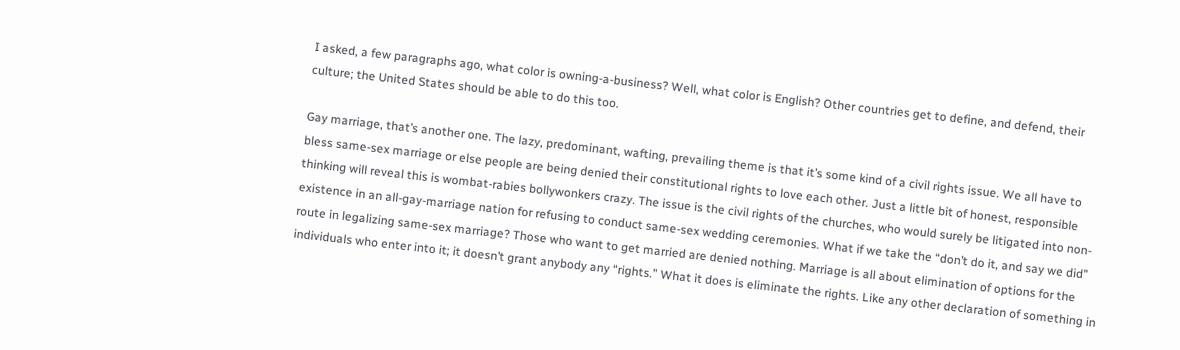I asked, a few paragraphs ago, what color is owning-a-business? Well, what color is English? Other countries get to define, and defend, their culture; the United States should be able to do this too.

Gay marriage, that’s another one. The lazy, predominant, wafting, prevailing theme is that it’s some kind of a civil rights issue. We all have to bless same-sex marriage or else people are being denied their constitutional rights to love each other. Just a little bit of honest, responsible thinking will reveal this is wombat-rabies bollywonkers crazy. The issue is the civil rights of the churches, who would surely be litigated into non-existence in an all-gay-marriage nation for refusing to conduct same-sex wedding ceremonies. What if we take the “don’t do it, and say we did” route in legalizing same-sex marriage? Those who want to get married are denied nothing. Marriage is all about elimination of options for the individuals who enter into it; it doesn’t grant anybody any “rights.” What it does is eliminate the rights. Like any other declaration of something in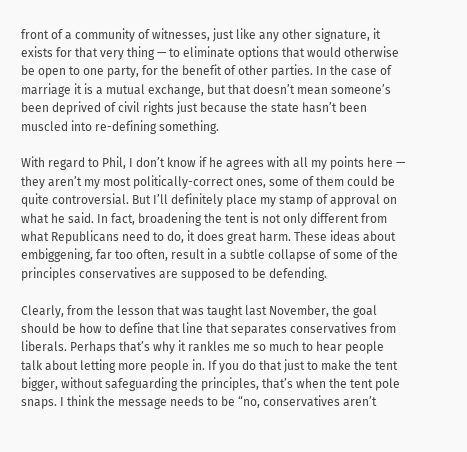front of a community of witnesses, just like any other signature, it exists for that very thing — to eliminate options that would otherwise be open to one party, for the benefit of other parties. In the case of marriage it is a mutual exchange, but that doesn’t mean someone’s been deprived of civil rights just because the state hasn’t been muscled into re-defining something.

With regard to Phil, I don’t know if he agrees with all my points here — they aren’t my most politically-correct ones, some of them could be quite controversial. But I’ll definitely place my stamp of approval on what he said. In fact, broadening the tent is not only different from what Republicans need to do, it does great harm. These ideas about embiggening, far too often, result in a subtle collapse of some of the principles conservatives are supposed to be defending.

Clearly, from the lesson that was taught last November, the goal should be how to define that line that separates conservatives from liberals. Perhaps that’s why it rankles me so much to hear people talk about letting more people in. If you do that just to make the tent bigger, without safeguarding the principles, that’s when the tent pole snaps. I think the message needs to be “no, conservatives aren’t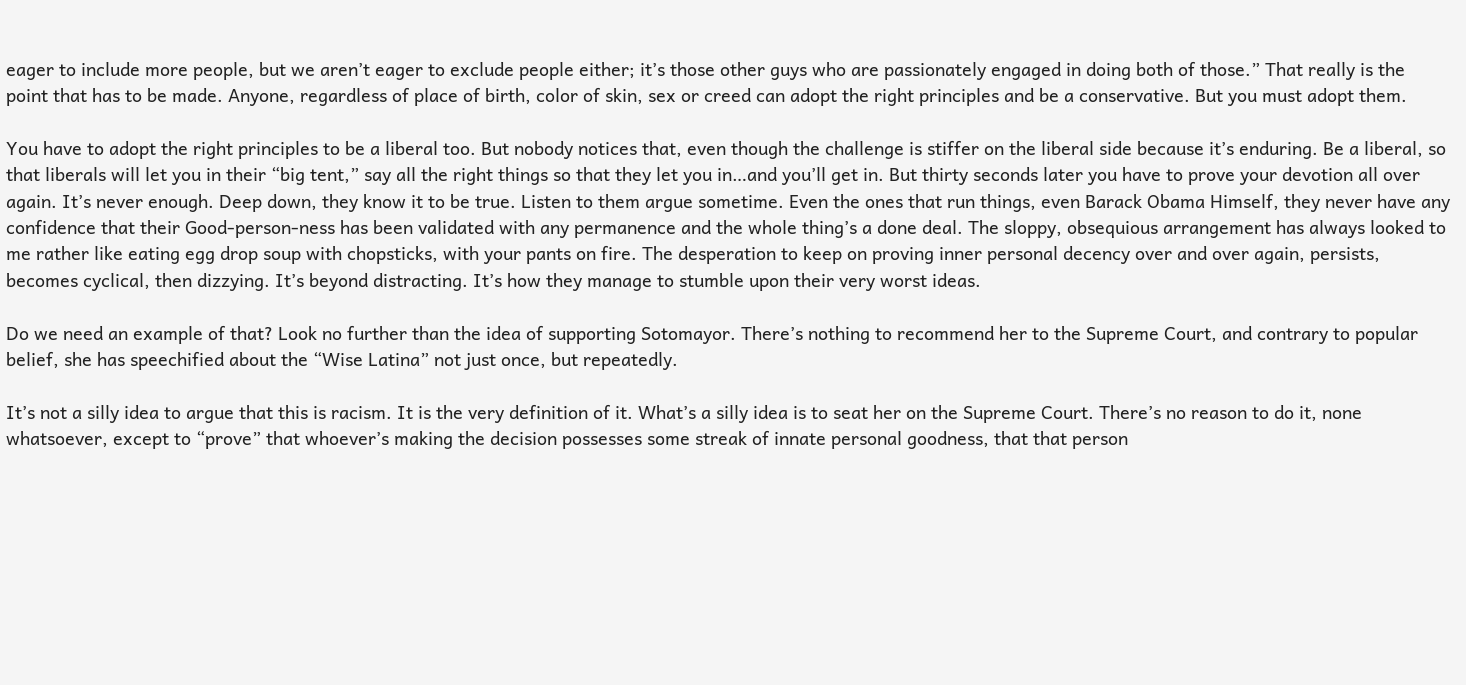eager to include more people, but we aren’t eager to exclude people either; it’s those other guys who are passionately engaged in doing both of those.” That really is the point that has to be made. Anyone, regardless of place of birth, color of skin, sex or creed can adopt the right principles and be a conservative. But you must adopt them.

You have to adopt the right principles to be a liberal too. But nobody notices that, even though the challenge is stiffer on the liberal side because it’s enduring. Be a liberal, so that liberals will let you in their “big tent,” say all the right things so that they let you in…and you’ll get in. But thirty seconds later you have to prove your devotion all over again. It’s never enough. Deep down, they know it to be true. Listen to them argue sometime. Even the ones that run things, even Barack Obama Himself, they never have any confidence that their Good-person-ness has been validated with any permanence and the whole thing’s a done deal. The sloppy, obsequious arrangement has always looked to me rather like eating egg drop soup with chopsticks, with your pants on fire. The desperation to keep on proving inner personal decency over and over again, persists, becomes cyclical, then dizzying. It’s beyond distracting. It’s how they manage to stumble upon their very worst ideas.

Do we need an example of that? Look no further than the idea of supporting Sotomayor. There’s nothing to recommend her to the Supreme Court, and contrary to popular belief, she has speechified about the “Wise Latina” not just once, but repeatedly.

It’s not a silly idea to argue that this is racism. It is the very definition of it. What’s a silly idea is to seat her on the Supreme Court. There’s no reason to do it, none whatsoever, except to “prove” that whoever’s making the decision possesses some streak of innate personal goodness, that that person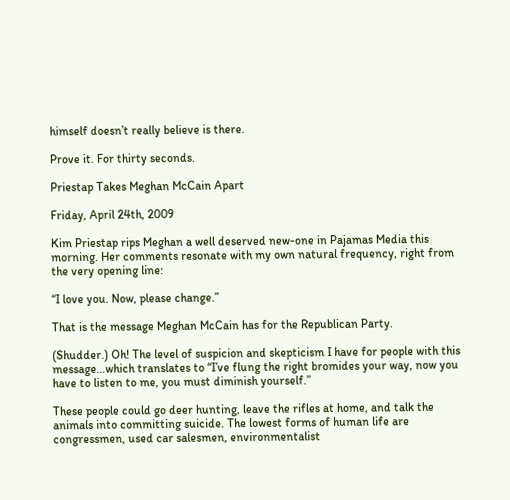himself doesn’t really believe is there.

Prove it. For thirty seconds.

Priestap Takes Meghan McCain Apart

Friday, April 24th, 2009

Kim Priestap rips Meghan a well deserved new-one in Pajamas Media this morning. Her comments resonate with my own natural frequency, right from the very opening line:

“I love you. Now, please change.”

That is the message Meghan McCain has for the Republican Party.

(Shudder.) Oh! The level of suspicion and skepticism I have for people with this message…which translates to “I’ve flung the right bromides your way, now you have to listen to me, you must diminish yourself.”

These people could go deer hunting, leave the rifles at home, and talk the animals into committing suicide. The lowest forms of human life are congressmen, used car salesmen, environmentalist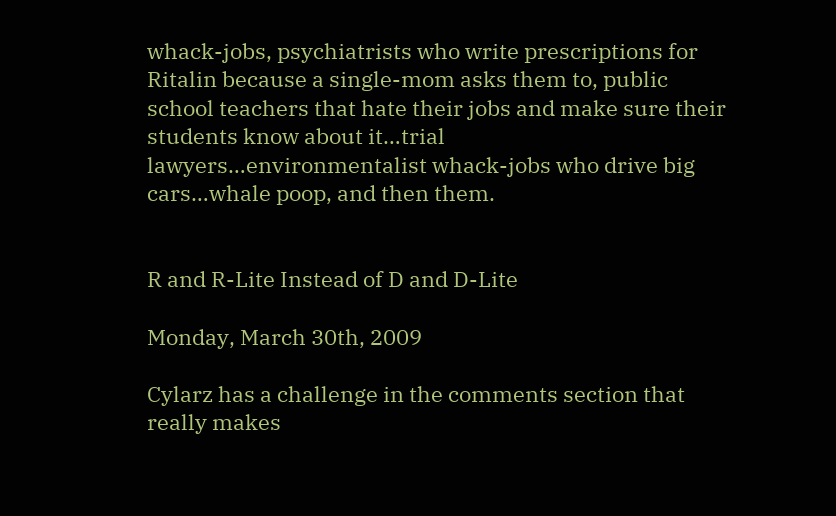whack-jobs, psychiatrists who write prescriptions for Ritalin because a single-mom asks them to, public school teachers that hate their jobs and make sure their students know about it…trial lawyers…environmentalist whack-jobs who drive big cars…whale poop, and then them.


R and R-Lite Instead of D and D-Lite

Monday, March 30th, 2009

Cylarz has a challenge in the comments section that really makes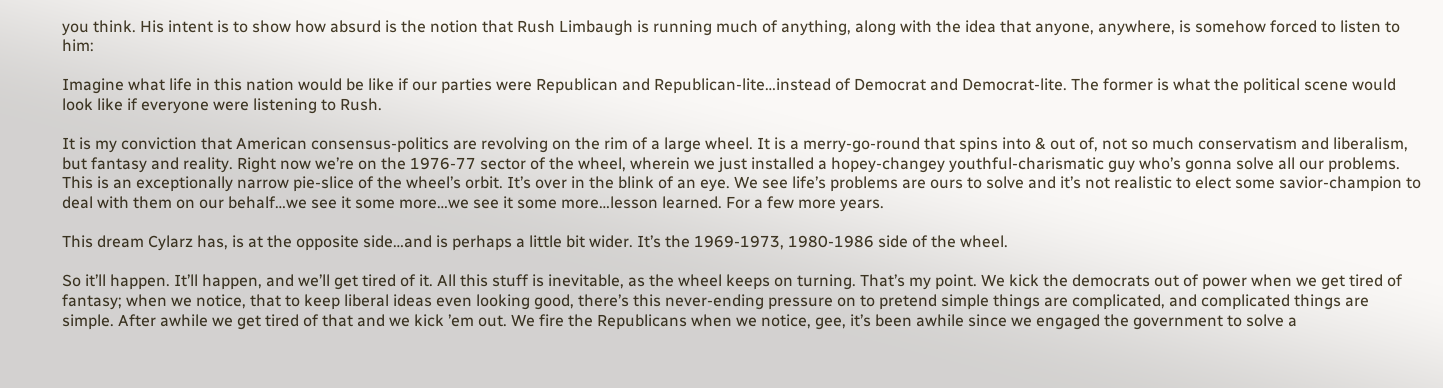you think. His intent is to show how absurd is the notion that Rush Limbaugh is running much of anything, along with the idea that anyone, anywhere, is somehow forced to listen to him:

Imagine what life in this nation would be like if our parties were Republican and Republican-lite…instead of Democrat and Democrat-lite. The former is what the political scene would look like if everyone were listening to Rush.

It is my conviction that American consensus-politics are revolving on the rim of a large wheel. It is a merry-go-round that spins into & out of, not so much conservatism and liberalism, but fantasy and reality. Right now we’re on the 1976-77 sector of the wheel, wherein we just installed a hopey-changey youthful-charismatic guy who’s gonna solve all our problems. This is an exceptionally narrow pie-slice of the wheel’s orbit. It’s over in the blink of an eye. We see life’s problems are ours to solve and it’s not realistic to elect some savior-champion to deal with them on our behalf…we see it some more…we see it some more…lesson learned. For a few more years.

This dream Cylarz has, is at the opposite side…and is perhaps a little bit wider. It’s the 1969-1973, 1980-1986 side of the wheel.

So it’ll happen. It’ll happen, and we’ll get tired of it. All this stuff is inevitable, as the wheel keeps on turning. That’s my point. We kick the democrats out of power when we get tired of fantasy; when we notice, that to keep liberal ideas even looking good, there’s this never-ending pressure on to pretend simple things are complicated, and complicated things are simple. After awhile we get tired of that and we kick ’em out. We fire the Republicans when we notice, gee, it’s been awhile since we engaged the government to solve a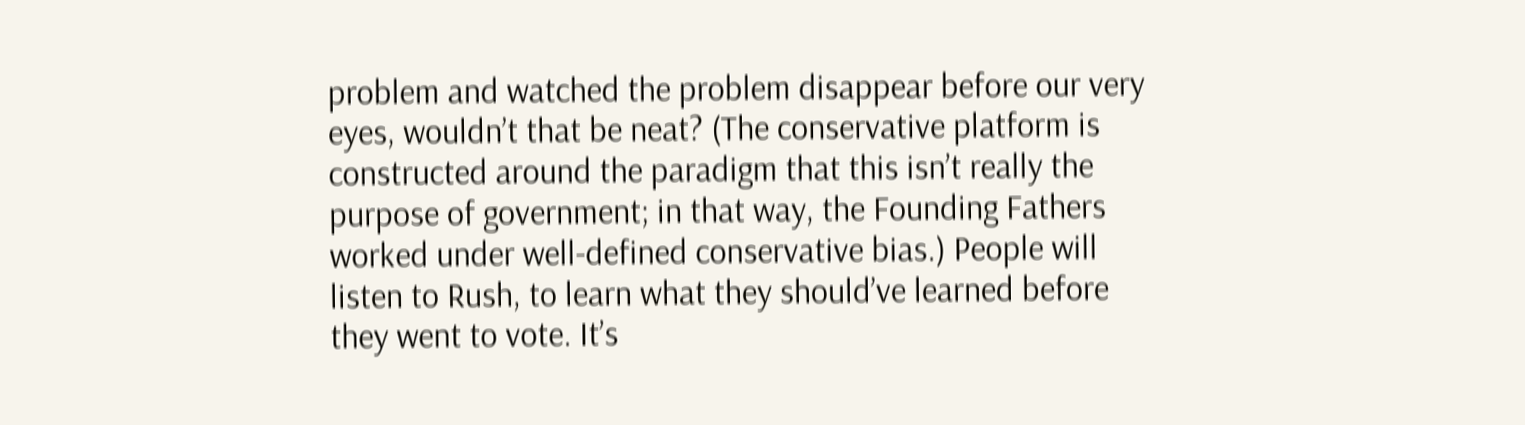problem and watched the problem disappear before our very eyes, wouldn’t that be neat? (The conservative platform is constructed around the paradigm that this isn’t really the purpose of government; in that way, the Founding Fathers worked under well-defined conservative bias.) People will listen to Rush, to learn what they should’ve learned before they went to vote. It’s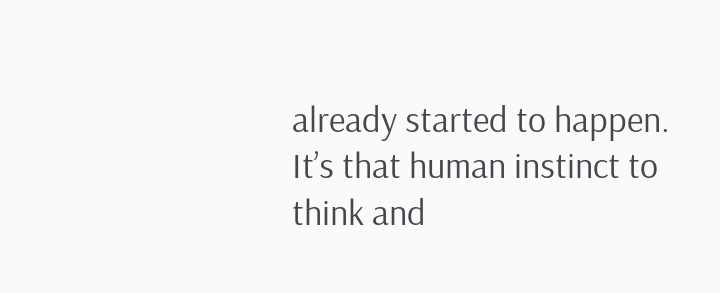already started to happen. It’s that human instinct to think and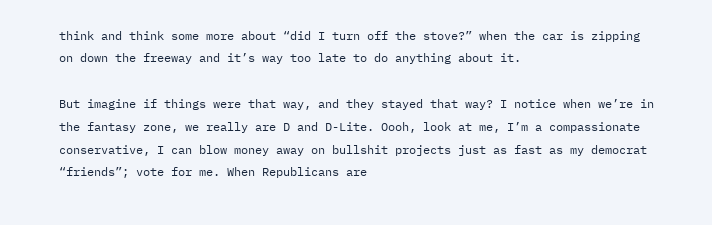think and think some more about “did I turn off the stove?” when the car is zipping on down the freeway and it’s way too late to do anything about it.

But imagine if things were that way, and they stayed that way? I notice when we’re in the fantasy zone, we really are D and D-Lite. Oooh, look at me, I’m a compassionate conservative, I can blow money away on bullshit projects just as fast as my democrat “friends”; vote for me. When Republicans are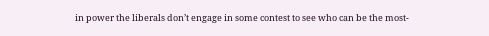in power the liberals don’t engage in some contest to see who can be the most-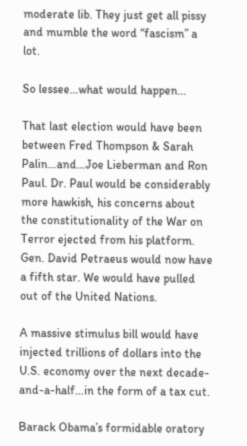moderate lib. They just get all pissy and mumble the word “fascism” a lot.

So lessee…what would happen…

That last election would have been between Fred Thompson & Sarah Palin…and…Joe Lieberman and Ron Paul. Dr. Paul would be considerably more hawkish, his concerns about the constitutionality of the War on Terror ejected from his platform. Gen. David Petraeus would now have a fifth star. We would have pulled out of the United Nations.

A massive stimulus bill would have injected trillions of dollars into the U.S. economy over the next decade-and-a-half…in the form of a tax cut.

Barack Obama’s formidable oratory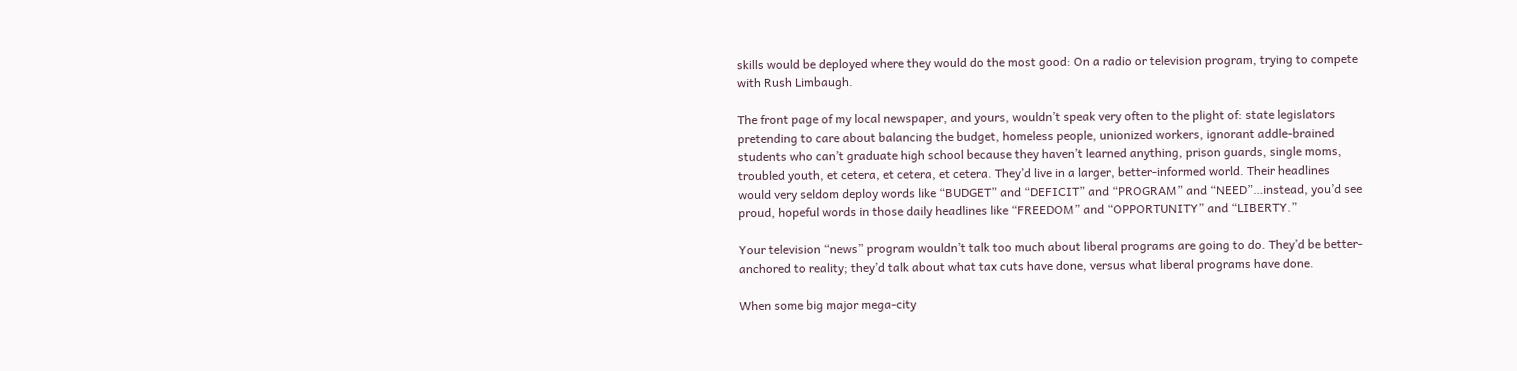skills would be deployed where they would do the most good: On a radio or television program, trying to compete with Rush Limbaugh.

The front page of my local newspaper, and yours, wouldn’t speak very often to the plight of: state legislators pretending to care about balancing the budget, homeless people, unionized workers, ignorant addle-brained students who can’t graduate high school because they haven’t learned anything, prison guards, single moms, troubled youth, et cetera, et cetera, et cetera. They’d live in a larger, better-informed world. Their headlines would very seldom deploy words like “BUDGET” and “DEFICIT” and “PROGRAM” and “NEED”…instead, you’d see proud, hopeful words in those daily headlines like “FREEDOM” and “OPPORTUNITY” and “LIBERTY.”

Your television “news” program wouldn’t talk too much about liberal programs are going to do. They’d be better-anchored to reality; they’d talk about what tax cuts have done, versus what liberal programs have done.

When some big major mega-city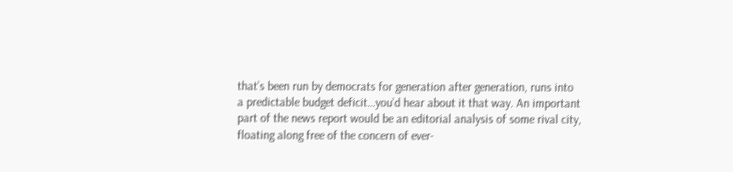that’s been run by democrats for generation after generation, runs into a predictable budget deficit…you’d hear about it that way. An important part of the news report would be an editorial analysis of some rival city, floating along free of the concern of ever-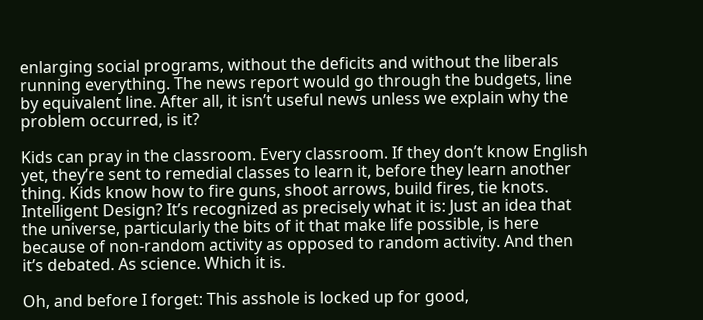enlarging social programs, without the deficits and without the liberals running everything. The news report would go through the budgets, line by equivalent line. After all, it isn’t useful news unless we explain why the problem occurred, is it?

Kids can pray in the classroom. Every classroom. If they don’t know English yet, they’re sent to remedial classes to learn it, before they learn another thing. Kids know how to fire guns, shoot arrows, build fires, tie knots. Intelligent Design? It’s recognized as precisely what it is: Just an idea that the universe, particularly the bits of it that make life possible, is here because of non-random activity as opposed to random activity. And then it’s debated. As science. Which it is.

Oh, and before I forget: This asshole is locked up for good,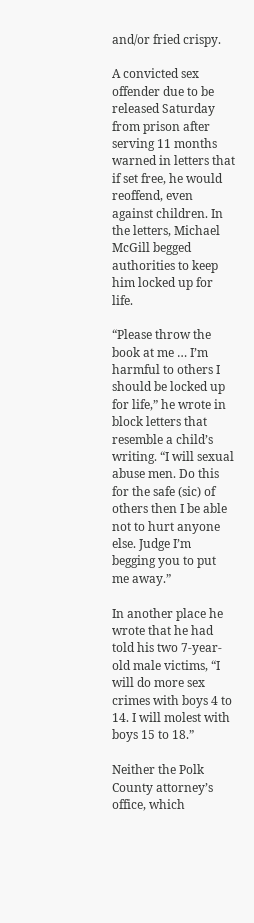and/or fried crispy.

A convicted sex offender due to be released Saturday from prison after serving 11 months warned in letters that if set free, he would reoffend, even against children. In the letters, Michael McGill begged authorities to keep him locked up for life.

“Please throw the book at me … I’m harmful to others I should be locked up for life,” he wrote in block letters that resemble a child’s writing. “I will sexual abuse men. Do this for the safe (sic) of others then I be able not to hurt anyone else. Judge I’m begging you to put me away.”

In another place he wrote that he had told his two 7-year-old male victims, “I will do more sex crimes with boys 4 to 14. I will molest with boys 15 to 18.”

Neither the Polk County attorney’s office, which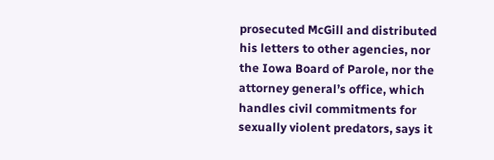prosecuted McGill and distributed his letters to other agencies, nor the Iowa Board of Parole, nor the attorney general’s office, which handles civil commitments for sexually violent predators, says it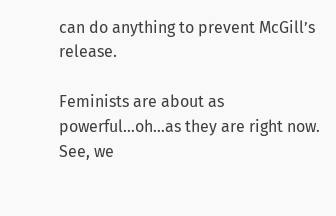can do anything to prevent McGill’s release.

Feminists are about as powerful…oh…as they are right now. See, we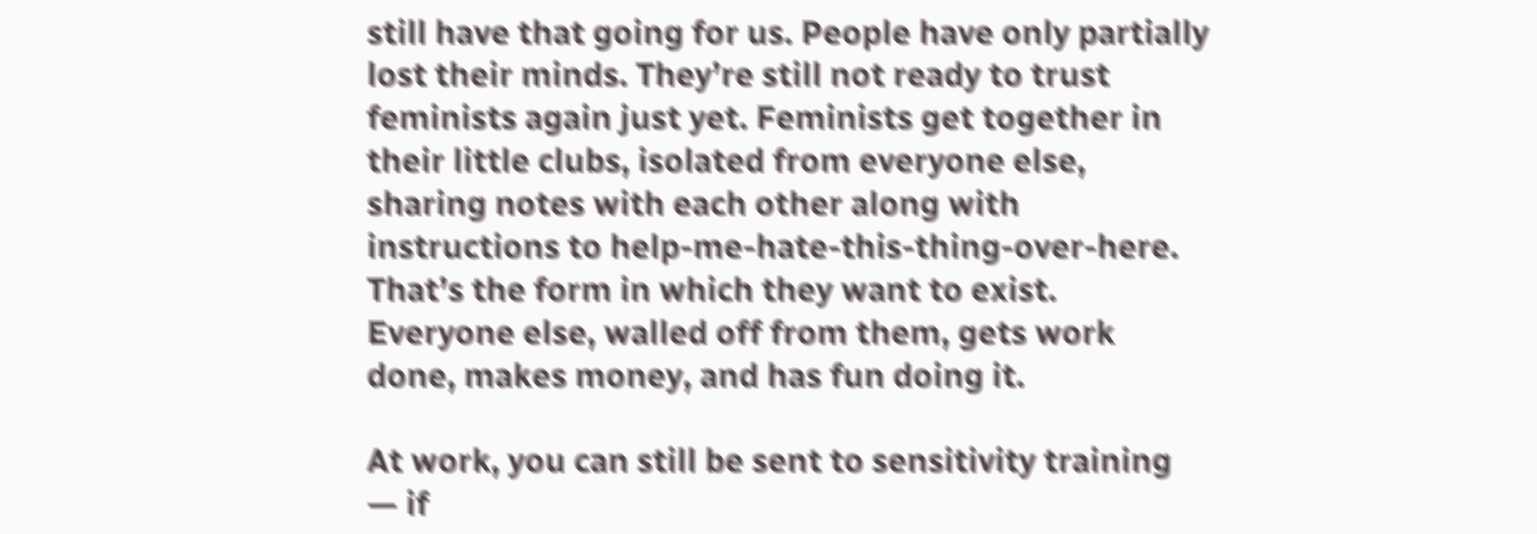still have that going for us. People have only partially lost their minds. They’re still not ready to trust feminists again just yet. Feminists get together in their little clubs, isolated from everyone else, sharing notes with each other along with instructions to help-me-hate-this-thing-over-here. That’s the form in which they want to exist. Everyone else, walled off from them, gets work done, makes money, and has fun doing it.

At work, you can still be sent to sensitivity training — if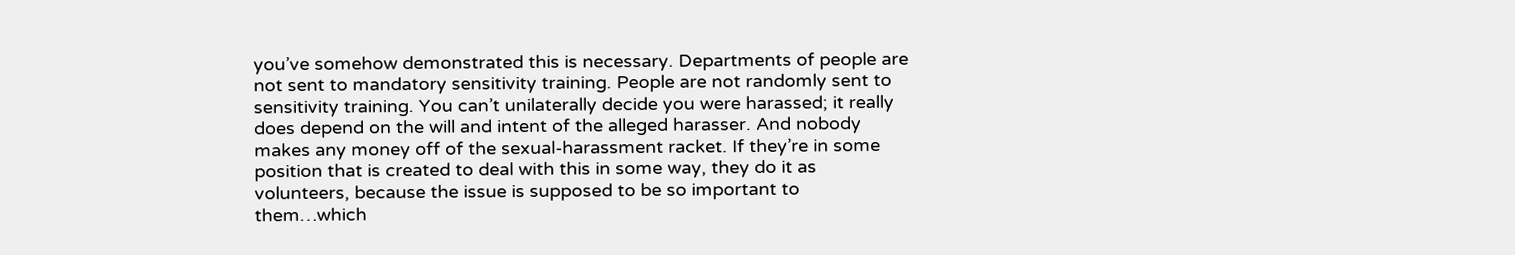you’ve somehow demonstrated this is necessary. Departments of people are not sent to mandatory sensitivity training. People are not randomly sent to sensitivity training. You can’t unilaterally decide you were harassed; it really does depend on the will and intent of the alleged harasser. And nobody makes any money off of the sexual-harassment racket. If they’re in some position that is created to deal with this in some way, they do it as volunteers, because the issue is supposed to be so important to them…which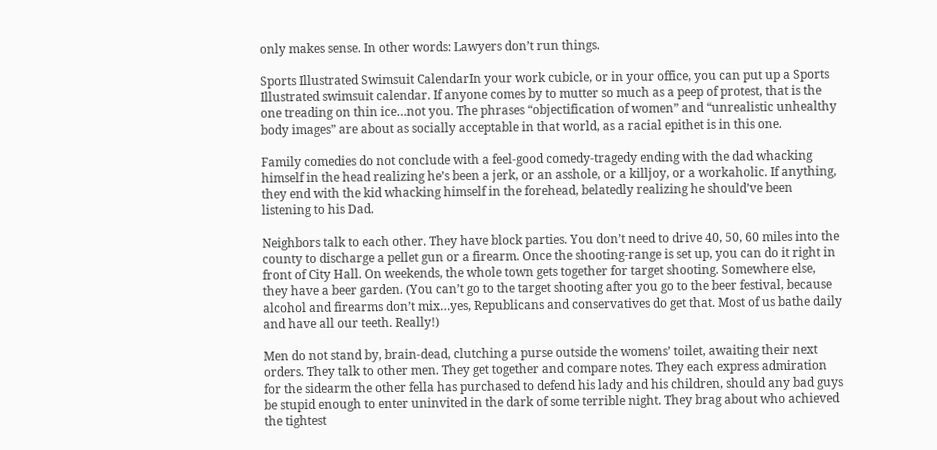only makes sense. In other words: Lawyers don’t run things.

Sports Illustrated Swimsuit CalendarIn your work cubicle, or in your office, you can put up a Sports Illustrated swimsuit calendar. If anyone comes by to mutter so much as a peep of protest, that is the one treading on thin ice…not you. The phrases “objectification of women” and “unrealistic unhealthy body images” are about as socially acceptable in that world, as a racial epithet is in this one.

Family comedies do not conclude with a feel-good comedy-tragedy ending with the dad whacking himself in the head realizing he’s been a jerk, or an asshole, or a killjoy, or a workaholic. If anything, they end with the kid whacking himself in the forehead, belatedly realizing he should’ve been listening to his Dad.

Neighbors talk to each other. They have block parties. You don’t need to drive 40, 50, 60 miles into the county to discharge a pellet gun or a firearm. Once the shooting-range is set up, you can do it right in front of City Hall. On weekends, the whole town gets together for target shooting. Somewhere else, they have a beer garden. (You can’t go to the target shooting after you go to the beer festival, because alcohol and firearms don’t mix…yes, Republicans and conservatives do get that. Most of us bathe daily and have all our teeth. Really!)

Men do not stand by, brain-dead, clutching a purse outside the womens’ toilet, awaiting their next orders. They talk to other men. They get together and compare notes. They each express admiration for the sidearm the other fella has purchased to defend his lady and his children, should any bad guys be stupid enough to enter uninvited in the dark of some terrible night. They brag about who achieved the tightest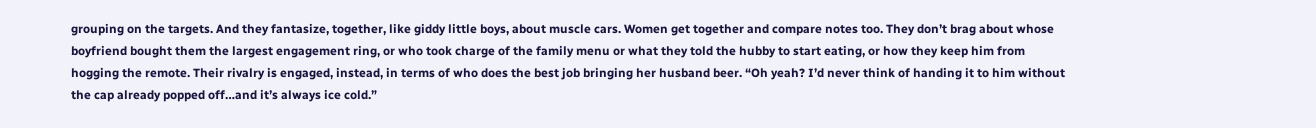grouping on the targets. And they fantasize, together, like giddy little boys, about muscle cars. Women get together and compare notes too. They don’t brag about whose boyfriend bought them the largest engagement ring, or who took charge of the family menu or what they told the hubby to start eating, or how they keep him from hogging the remote. Their rivalry is engaged, instead, in terms of who does the best job bringing her husband beer. “Oh yeah? I’d never think of handing it to him without the cap already popped off…and it’s always ice cold.”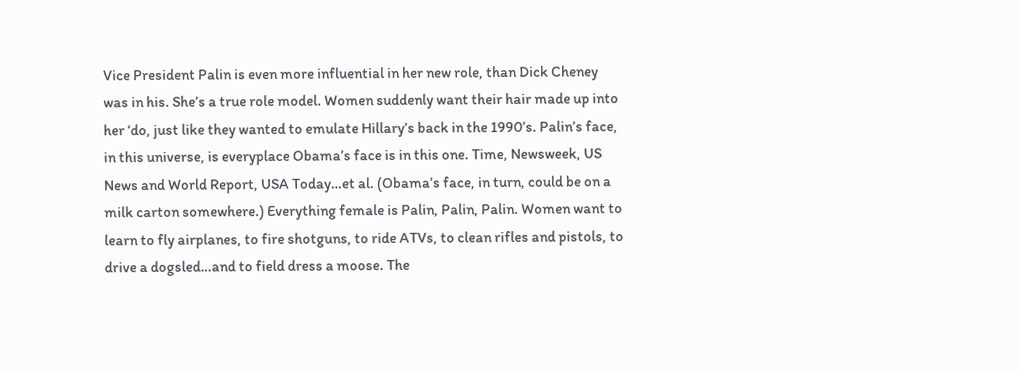Vice President Palin is even more influential in her new role, than Dick Cheney was in his. She’s a true role model. Women suddenly want their hair made up into her ‘do, just like they wanted to emulate Hillary’s back in the 1990’s. Palin’s face, in this universe, is everyplace Obama’s face is in this one. Time, Newsweek, US News and World Report, USA Today…et al. (Obama’s face, in turn, could be on a milk carton somewhere.) Everything female is Palin, Palin, Palin. Women want to learn to fly airplanes, to fire shotguns, to ride ATVs, to clean rifles and pistols, to drive a dogsled…and to field dress a moose. The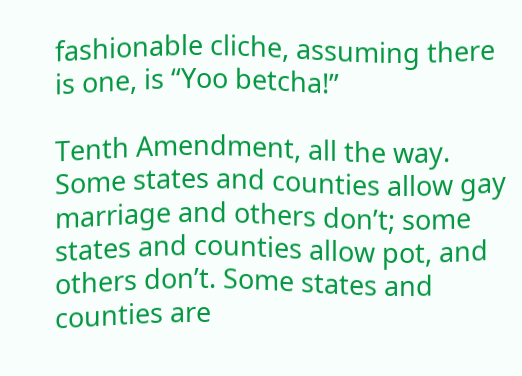fashionable cliche, assuming there is one, is “Yoo betcha!”

Tenth Amendment, all the way. Some states and counties allow gay marriage and others don’t; some states and counties allow pot, and others don’t. Some states and counties are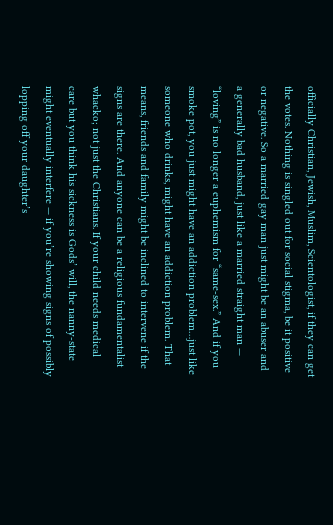officially Christian, Jewish, Muslim, Scientologist, if they can get the votes. Nothing is singled out for social stigma, be it positive or negative. So a married gay man just might be an abuser and a generally bad husband, just like a married straight man — “loving” is no longer a euphemism for “same-sex.” And if you smoke pot, you just might have an addiction problem…just like someone who drinks, might have an addiction problem. That means, friends and family might be inclined to intervene if the signs are there. And anyone can be a religious fundamentalist whacko; not just the Christians. If your child needs medical care but you think his sickness is Gods’ will, the nanny-state might eventually interfere — if you’re showing signs of possibly lopping off your daughter’s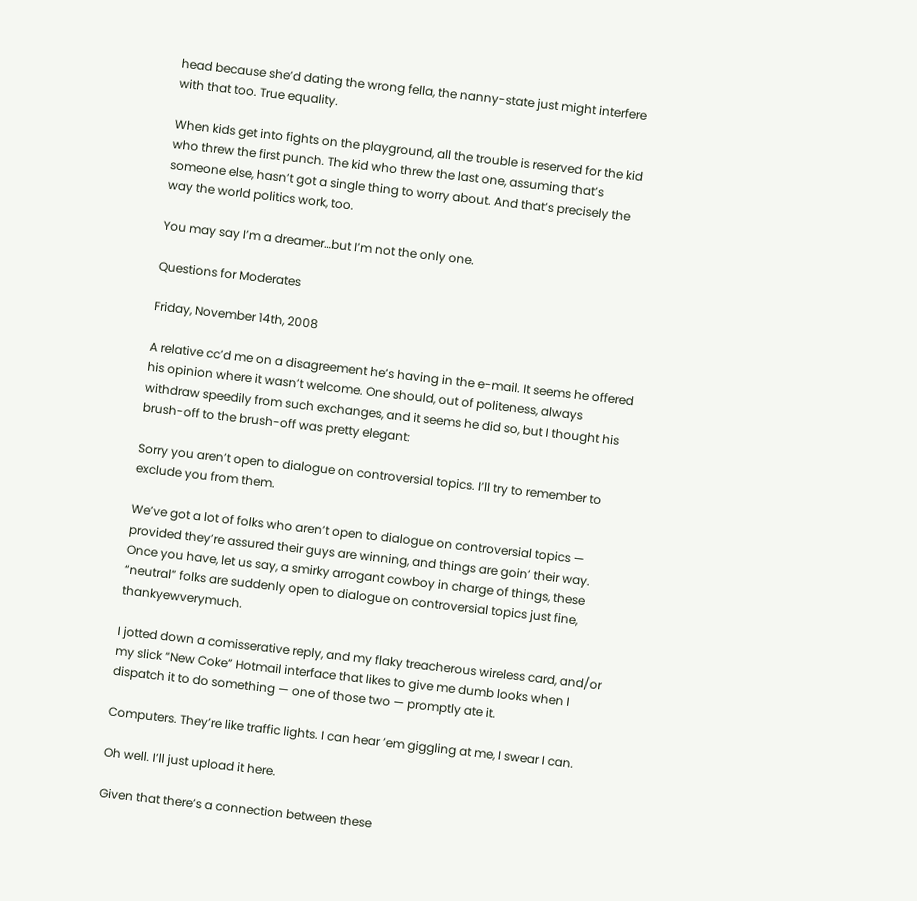head because she’d dating the wrong fella, the nanny-state just might interfere with that too. True equality.

When kids get into fights on the playground, all the trouble is reserved for the kid who threw the first punch. The kid who threw the last one, assuming that’s someone else, hasn’t got a single thing to worry about. And that’s precisely the way the world politics work, too.

You may say I’m a dreamer…but I’m not the only one.

Questions for Moderates

Friday, November 14th, 2008

A relative cc’d me on a disagreement he’s having in the e-mail. It seems he offered his opinion where it wasn’t welcome. One should, out of politeness, always withdraw speedily from such exchanges, and it seems he did so, but I thought his brush-off to the brush-off was pretty elegant:

Sorry you aren’t open to dialogue on controversial topics. I’ll try to remember to exclude you from them.

We’ve got a lot of folks who aren’t open to dialogue on controversial topics — provided they’re assured their guys are winning, and things are goin’ their way. Once you have, let us say, a smirky arrogant cowboy in charge of things, these “neutral” folks are suddenly open to dialogue on controversial topics just fine, thankyewverymuch.

I jotted down a comisserative reply, and my flaky treacherous wireless card, and/or my slick “New Coke” Hotmail interface that likes to give me dumb looks when I dispatch it to do something — one of those two — promptly ate it.

Computers. They’re like traffic lights. I can hear ’em giggling at me, I swear I can.

Oh well. I’ll just upload it here.

Given that there’s a connection between these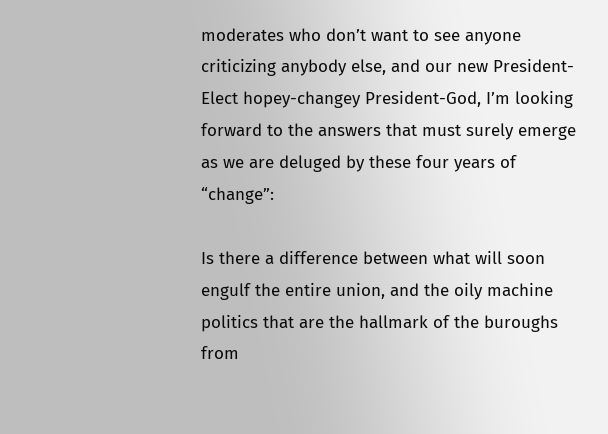moderates who don’t want to see anyone criticizing anybody else, and our new President-Elect hopey-changey President-God, I’m looking forward to the answers that must surely emerge as we are deluged by these four years of “change”:

Is there a difference between what will soon engulf the entire union, and the oily machine politics that are the hallmark of the buroughs from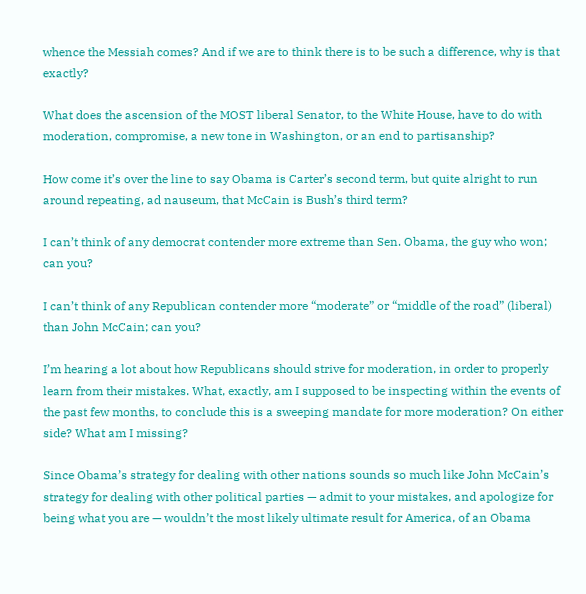whence the Messiah comes? And if we are to think there is to be such a difference, why is that exactly?

What does the ascension of the MOST liberal Senator, to the White House, have to do with moderation, compromise, a new tone in Washington, or an end to partisanship?

How come it’s over the line to say Obama is Carter’s second term, but quite alright to run around repeating, ad nauseum, that McCain is Bush’s third term?

I can’t think of any democrat contender more extreme than Sen. Obama, the guy who won; can you?

I can’t think of any Republican contender more “moderate” or “middle of the road” (liberal) than John McCain; can you?

I’m hearing a lot about how Republicans should strive for moderation, in order to properly learn from their mistakes. What, exactly, am I supposed to be inspecting within the events of the past few months, to conclude this is a sweeping mandate for more moderation? On either side? What am I missing?

Since Obama’s strategy for dealing with other nations sounds so much like John McCain’s strategy for dealing with other political parties — admit to your mistakes, and apologize for being what you are — wouldn’t the most likely ultimate result for America, of an Obama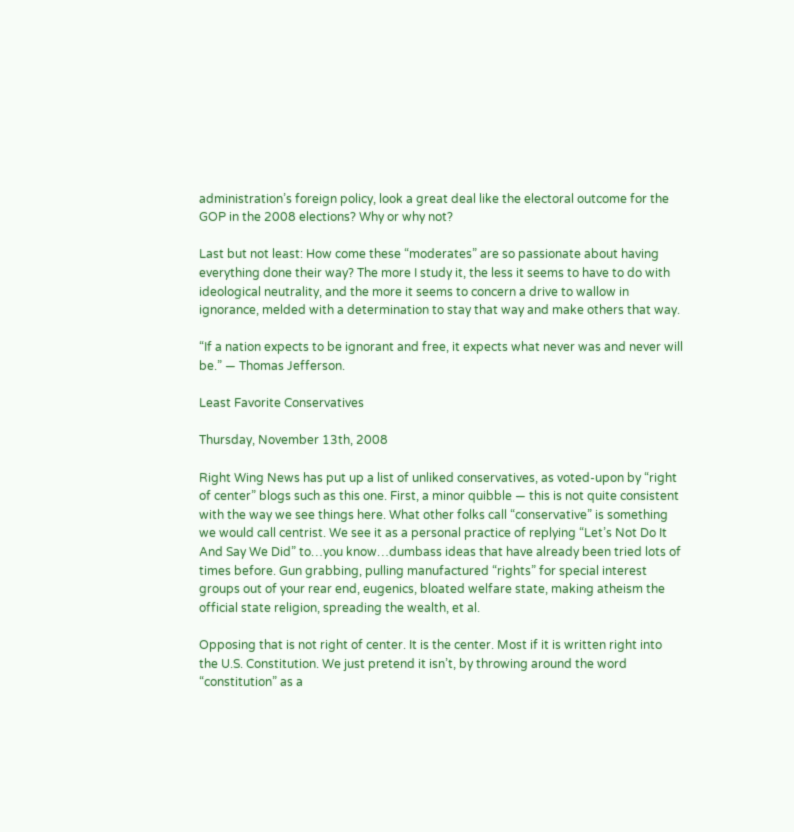administration’s foreign policy, look a great deal like the electoral outcome for the GOP in the 2008 elections? Why or why not?

Last but not least: How come these “moderates” are so passionate about having everything done their way? The more I study it, the less it seems to have to do with ideological neutrality, and the more it seems to concern a drive to wallow in ignorance, melded with a determination to stay that way and make others that way.

“If a nation expects to be ignorant and free, it expects what never was and never will be.” — Thomas Jefferson.

Least Favorite Conservatives

Thursday, November 13th, 2008

Right Wing News has put up a list of unliked conservatives, as voted-upon by “right of center” blogs such as this one. First, a minor quibble — this is not quite consistent with the way we see things here. What other folks call “conservative” is something we would call centrist. We see it as a personal practice of replying “Let’s Not Do It And Say We Did” to…you know…dumbass ideas that have already been tried lots of times before. Gun grabbing, pulling manufactured “rights” for special interest groups out of your rear end, eugenics, bloated welfare state, making atheism the official state religion, spreading the wealth, et al.

Opposing that is not right of center. It is the center. Most if it is written right into the U.S. Constitution. We just pretend it isn’t, by throwing around the word “constitution” as a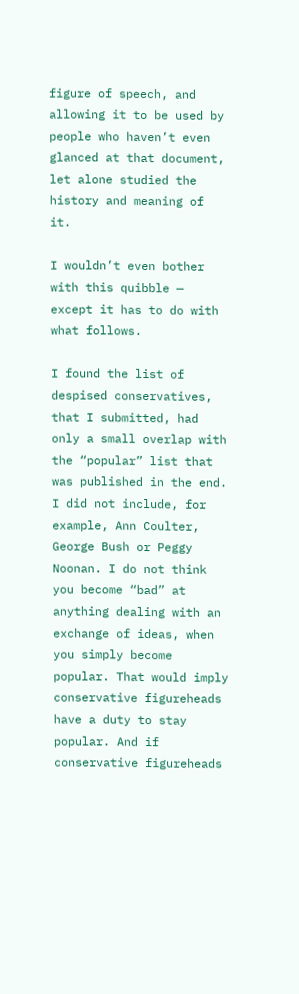figure of speech, and allowing it to be used by people who haven’t even glanced at that document, let alone studied the history and meaning of it.

I wouldn’t even bother with this quibble — except it has to do with what follows.

I found the list of despised conservatives, that I submitted, had only a small overlap with the “popular” list that was published in the end. I did not include, for example, Ann Coulter, George Bush or Peggy Noonan. I do not think you become “bad” at anything dealing with an exchange of ideas, when you simply become popular. That would imply conservative figureheads have a duty to stay popular. And if conservative figureheads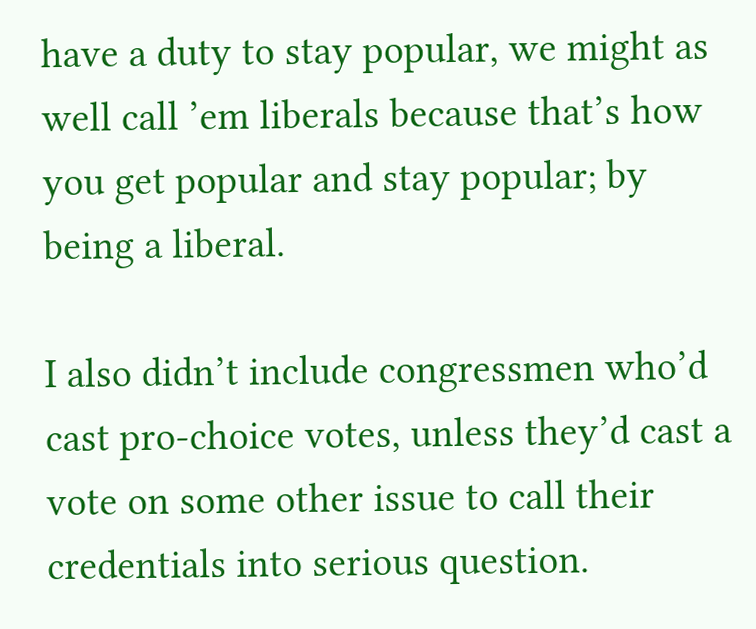have a duty to stay popular, we might as well call ’em liberals because that’s how you get popular and stay popular; by being a liberal.

I also didn’t include congressmen who’d cast pro-choice votes, unless they’d cast a vote on some other issue to call their credentials into serious question.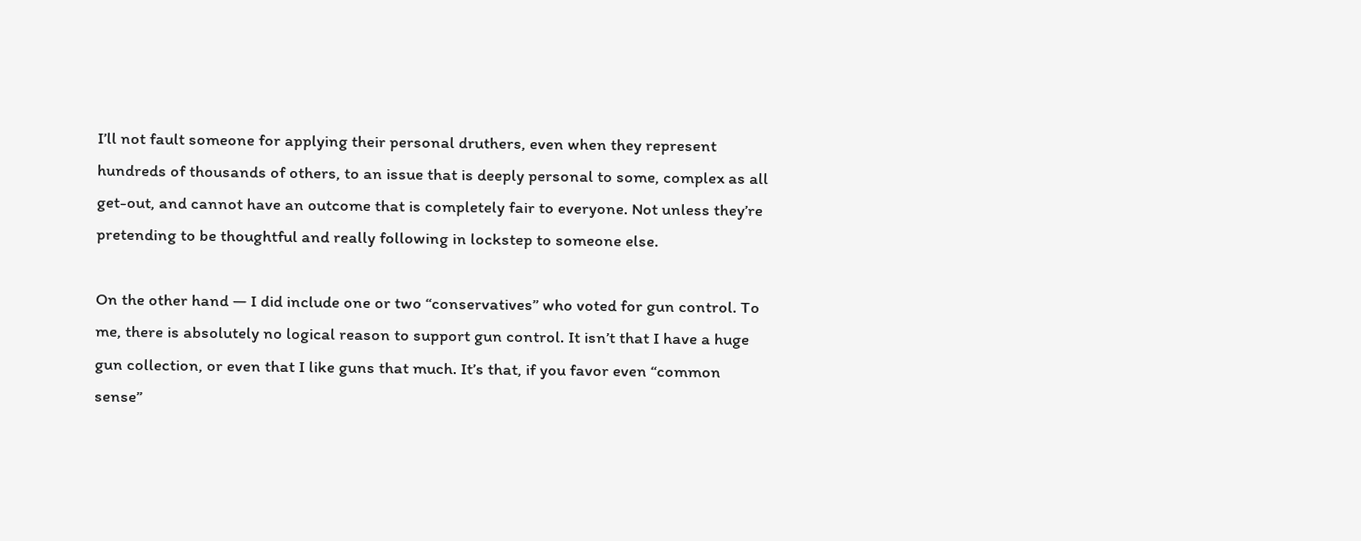I’ll not fault someone for applying their personal druthers, even when they represent hundreds of thousands of others, to an issue that is deeply personal to some, complex as all get-out, and cannot have an outcome that is completely fair to everyone. Not unless they’re pretending to be thoughtful and really following in lockstep to someone else.

On the other hand — I did include one or two “conservatives” who voted for gun control. To me, there is absolutely no logical reason to support gun control. It isn’t that I have a huge gun collection, or even that I like guns that much. It’s that, if you favor even “common sense”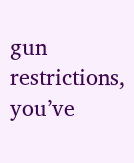gun restrictions, you’ve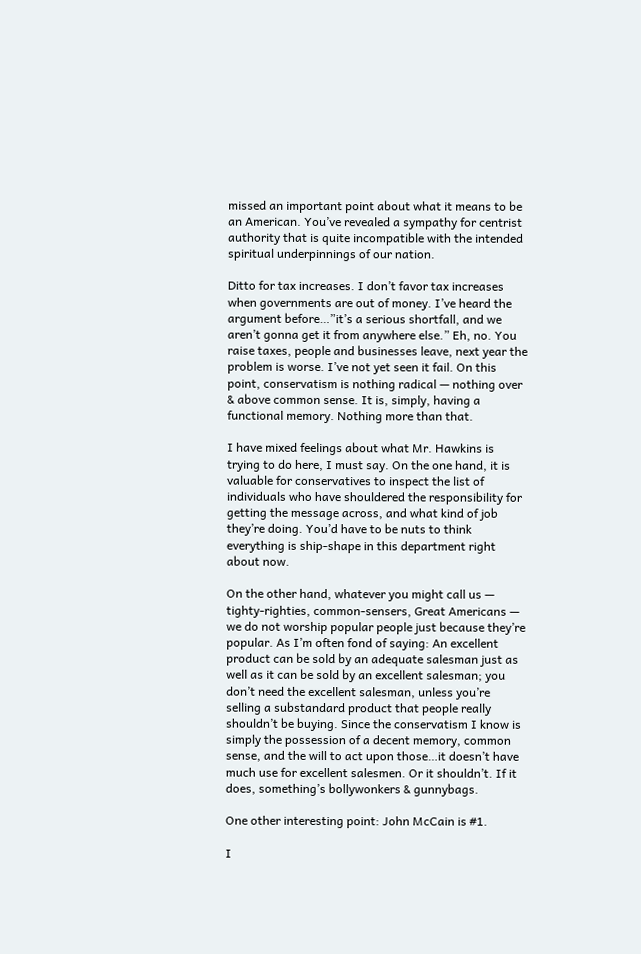missed an important point about what it means to be an American. You’ve revealed a sympathy for centrist authority that is quite incompatible with the intended spiritual underpinnings of our nation.

Ditto for tax increases. I don’t favor tax increases when governments are out of money. I’ve heard the argument before…”it’s a serious shortfall, and we aren’t gonna get it from anywhere else.” Eh, no. You raise taxes, people and businesses leave, next year the problem is worse. I’ve not yet seen it fail. On this point, conservatism is nothing radical — nothing over & above common sense. It is, simply, having a functional memory. Nothing more than that.

I have mixed feelings about what Mr. Hawkins is trying to do here, I must say. On the one hand, it is valuable for conservatives to inspect the list of individuals who have shouldered the responsibility for getting the message across, and what kind of job they’re doing. You’d have to be nuts to think everything is ship-shape in this department right about now.

On the other hand, whatever you might call us — tighty-righties, common-sensers, Great Americans — we do not worship popular people just because they’re popular. As I’m often fond of saying: An excellent product can be sold by an adequate salesman just as well as it can be sold by an excellent salesman; you don’t need the excellent salesman, unless you’re selling a substandard product that people really shouldn’t be buying. Since the conservatism I know is simply the possession of a decent memory, common sense, and the will to act upon those…it doesn’t have much use for excellent salesmen. Or it shouldn’t. If it does, something’s bollywonkers & gunnybags.

One other interesting point: John McCain is #1.

I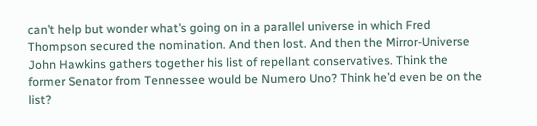can’t help but wonder what’s going on in a parallel universe in which Fred Thompson secured the nomination. And then lost. And then the Mirror-Universe John Hawkins gathers together his list of repellant conservatives. Think the former Senator from Tennessee would be Numero Uno? Think he’d even be on the list?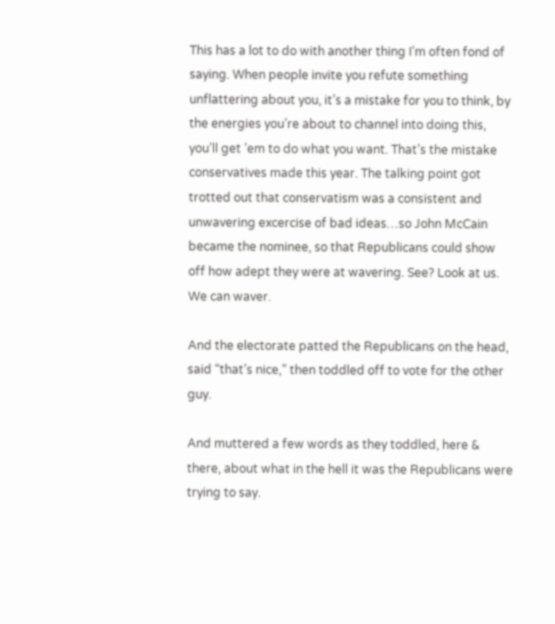This has a lot to do with another thing I’m often fond of saying. When people invite you refute something unflattering about you, it’s a mistake for you to think, by the energies you’re about to channel into doing this, you’ll get ’em to do what you want. That’s the mistake conservatives made this year. The talking point got trotted out that conservatism was a consistent and unwavering excercise of bad ideas…so John McCain became the nominee, so that Republicans could show off how adept they were at wavering. See? Look at us. We can waver.

And the electorate patted the Republicans on the head, said “that’s nice,” then toddled off to vote for the other guy.

And muttered a few words as they toddled, here & there, about what in the hell it was the Republicans were trying to say.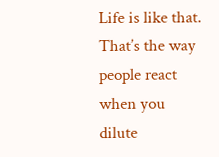Life is like that. That’s the way people react when you dilute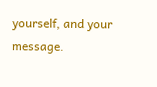yourself, and your message.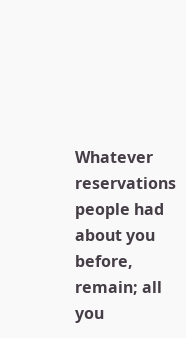Whatever reservations people had about you before, remain; all you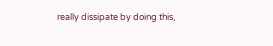really dissipate by doing this,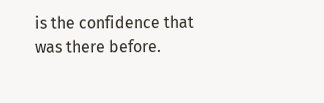is the confidence that was there before.